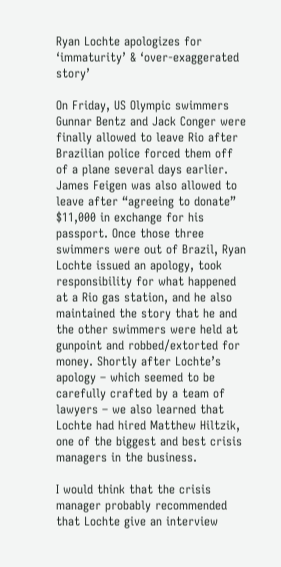Ryan Lochte apologizes for ‘immaturity’ & ‘over-exaggerated story’

On Friday, US Olympic swimmers Gunnar Bentz and Jack Conger were finally allowed to leave Rio after Brazilian police forced them off of a plane several days earlier. James Feigen was also allowed to leave after “agreeing to donate” $11,000 in exchange for his passport. Once those three swimmers were out of Brazil, Ryan Lochte issued an apology, took responsibility for what happened at a Rio gas station, and he also maintained the story that he and the other swimmers were held at gunpoint and robbed/extorted for money. Shortly after Lochte’s apology – which seemed to be carefully crafted by a team of lawyers – we also learned that Lochte had hired Matthew Hiltzik, one of the biggest and best crisis managers in the business.

I would think that the crisis manager probably recommended that Lochte give an interview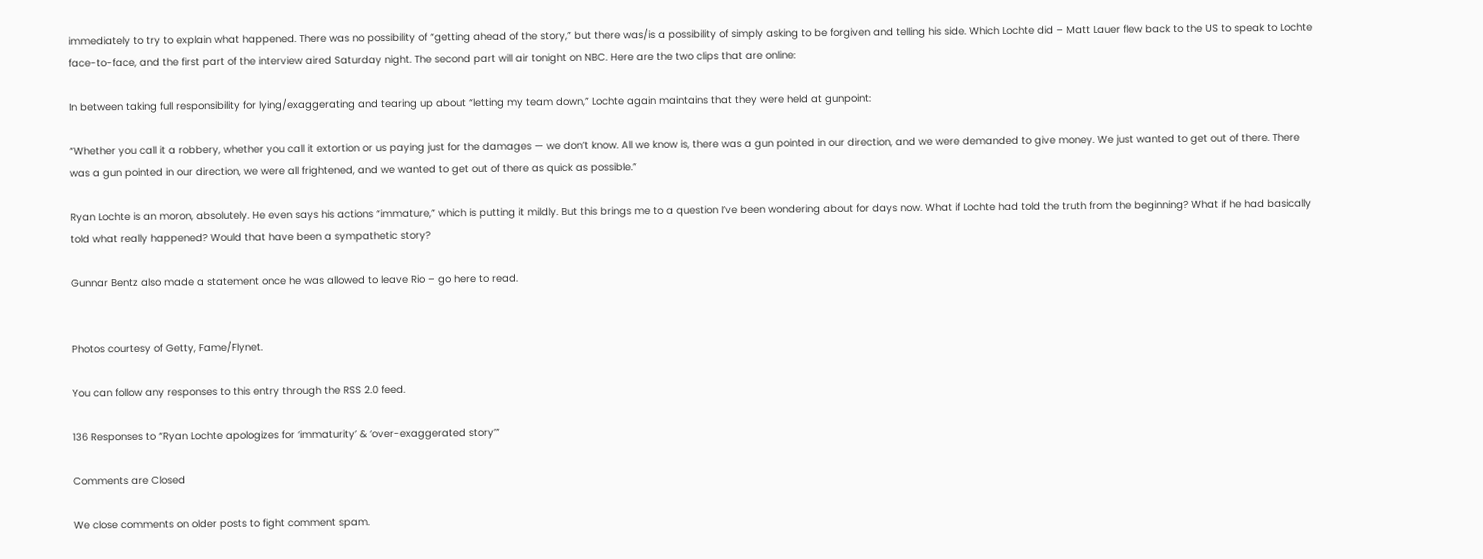immediately to try to explain what happened. There was no possibility of “getting ahead of the story,” but there was/is a possibility of simply asking to be forgiven and telling his side. Which Lochte did – Matt Lauer flew back to the US to speak to Lochte face-to-face, and the first part of the interview aired Saturday night. The second part will air tonight on NBC. Here are the two clips that are online:

In between taking full responsibility for lying/exaggerating and tearing up about “letting my team down,” Lochte again maintains that they were held at gunpoint:

“Whether you call it a robbery, whether you call it extortion or us paying just for the damages — we don’t know. All we know is, there was a gun pointed in our direction, and we were demanded to give money. We just wanted to get out of there. There was a gun pointed in our direction, we were all frightened, and we wanted to get out of there as quick as possible.”

Ryan Lochte is an moron, absolutely. He even says his actions “immature,” which is putting it mildly. But this brings me to a question I’ve been wondering about for days now. What if Lochte had told the truth from the beginning? What if he had basically told what really happened? Would that have been a sympathetic story?

Gunnar Bentz also made a statement once he was allowed to leave Rio – go here to read.


Photos courtesy of Getty, Fame/Flynet.

You can follow any responses to this entry through the RSS 2.0 feed.

136 Responses to “Ryan Lochte apologizes for ‘immaturity’ & ‘over-exaggerated story’”

Comments are Closed

We close comments on older posts to fight comment spam.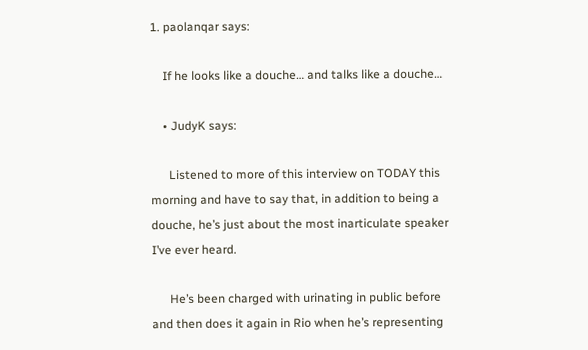1. paolanqar says:

    If he looks like a douche… and talks like a douche…

    • JudyK says:

      Listened to more of this interview on TODAY this morning and have to say that, in addition to being a douche, he’s just about the most inarticulate speaker I’ve ever heard.

      He’s been charged with urinating in public before and then does it again in Rio when he’s representing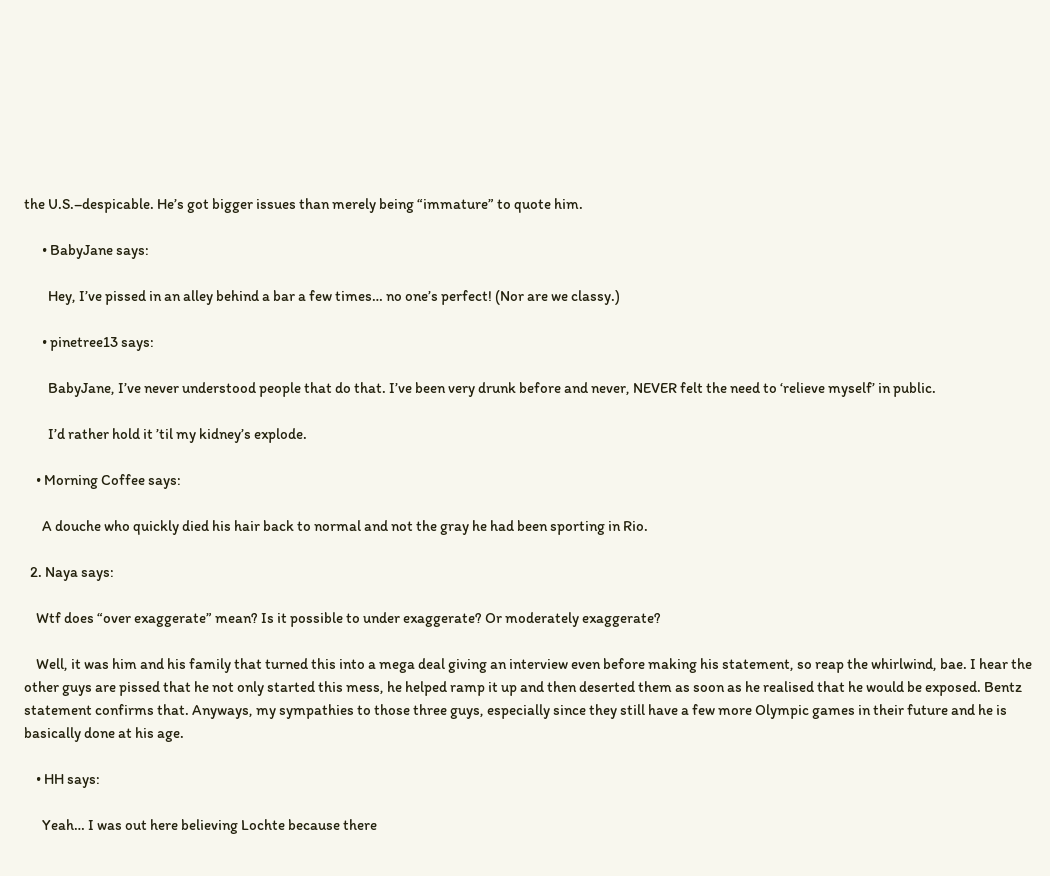the U.S.–despicable. He’s got bigger issues than merely being “immature” to quote him.

      • BabyJane says:

        Hey, I’ve pissed in an alley behind a bar a few times… no one’s perfect! (Nor are we classy.)

      • pinetree13 says:

        BabyJane, I’ve never understood people that do that. I’ve been very drunk before and never, NEVER felt the need to ‘relieve myself’ in public.

        I’d rather hold it ’til my kidney’s explode.

    • Morning Coffee says:

      A douche who quickly died his hair back to normal and not the gray he had been sporting in Rio.

  2. Naya says:

    Wtf does “over exaggerate” mean? Is it possible to under exaggerate? Or moderately exaggerate?

    Well, it was him and his family that turned this into a mega deal giving an interview even before making his statement, so reap the whirlwind, bae. I hear the other guys are pissed that he not only started this mess, he helped ramp it up and then deserted them as soon as he realised that he would be exposed. Bentz statement confirms that. Anyways, my sympathies to those three guys, especially since they still have a few more Olympic games in their future and he is basically done at his age.

    • HH says:

      Yeah… I was out here believing Lochte because there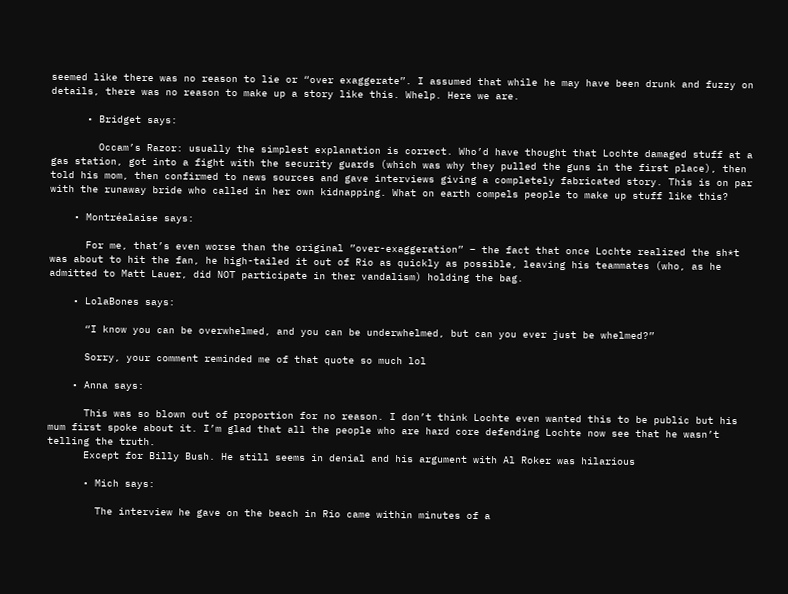seemed like there was no reason to lie or “over exaggerate”. I assumed that while he may have been drunk and fuzzy on details, there was no reason to make up a story like this. Whelp. Here we are.

      • Bridget says:

        Occam’s Razor: usually the simplest explanation is correct. Who’d have thought that Lochte damaged stuff at a gas station, got into a fight with the security guards (which was why they pulled the guns in the first place), then told his mom, then confirmed to news sources and gave interviews giving a completely fabricated story. This is on par with the runaway bride who called in her own kidnapping. What on earth compels people to make up stuff like this?

    • Montréalaise says:

      For me, that’s even worse than the original ”over-exaggeration” – the fact that once Lochte realized the sh*t was about to hit the fan, he high-tailed it out of Rio as quickly as possible, leaving his teammates (who, as he admitted to Matt Lauer, did NOT participate in ther vandalism) holding the bag.

    • LolaBones says:

      “I know you can be overwhelmed, and you can be underwhelmed, but can you ever just be whelmed?”

      Sorry, your comment reminded me of that quote so much lol

    • Anna says:

      This was so blown out of proportion for no reason. I don’t think Lochte even wanted this to be public but his mum first spoke about it. I’m glad that all the people who are hard core defending Lochte now see that he wasn’t telling the truth.
      Except for Billy Bush. He still seems in denial and his argument with Al Roker was hilarious

      • Mich says:

        The interview he gave on the beach in Rio came within minutes of a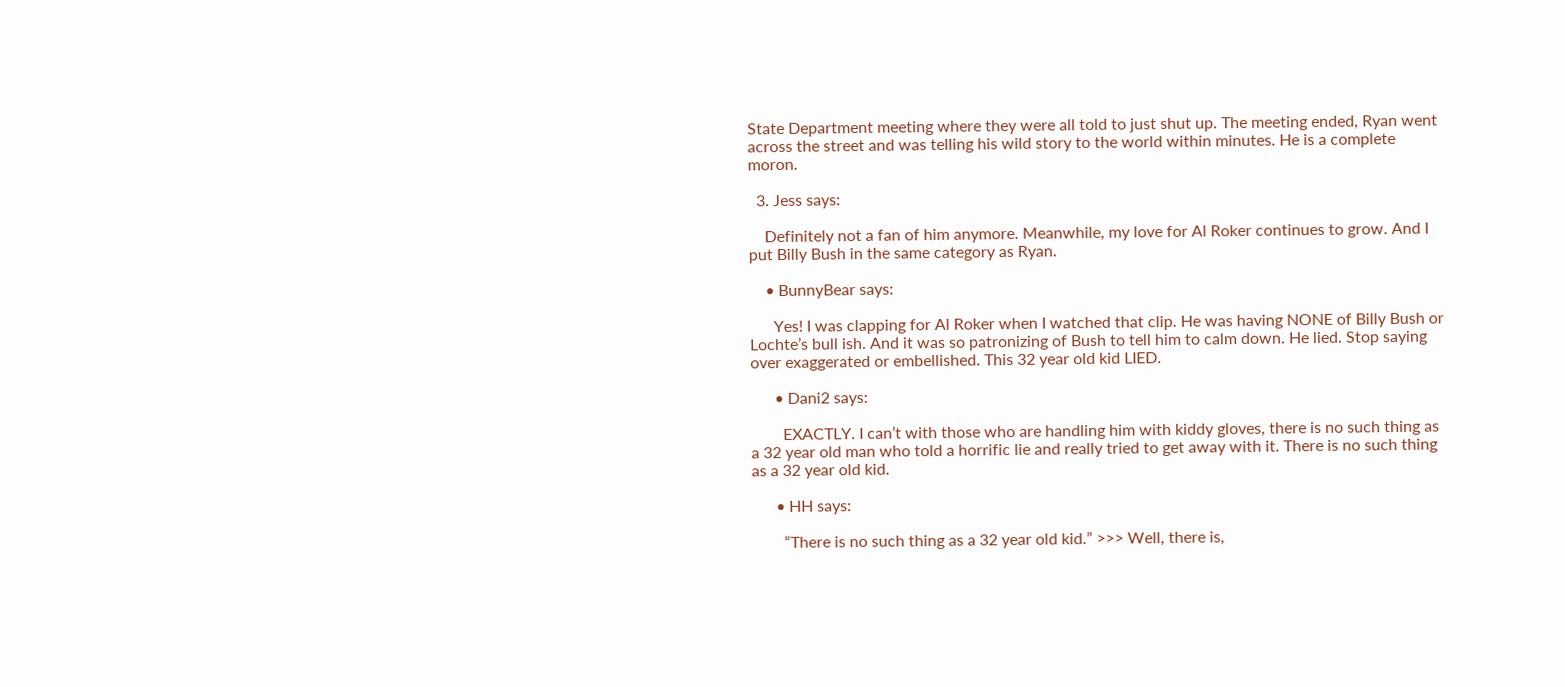State Department meeting where they were all told to just shut up. The meeting ended, Ryan went across the street and was telling his wild story to the world within minutes. He is a complete moron.

  3. Jess says:

    Definitely not a fan of him anymore. Meanwhile, my love for Al Roker continues to grow. And I put Billy Bush in the same category as Ryan.

    • BunnyBear says:

      Yes! I was clapping for Al Roker when I watched that clip. He was having NONE of Billy Bush or Lochte’s bull ish. And it was so patronizing of Bush to tell him to calm down. He lied. Stop saying over exaggerated or embellished. This 32 year old kid LIED.

      • Dani2 says:

        EXACTLY. I can’t with those who are handling him with kiddy gloves, there is no such thing as a 32 year old man who told a horrific lie and really tried to get away with it. There is no such thing as a 32 year old kid.

      • HH says:

        “There is no such thing as a 32 year old kid.” >>> Well, there is,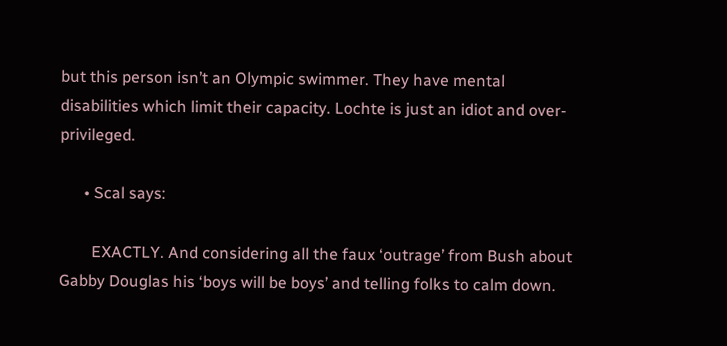but this person isn’t an Olympic swimmer. They have mental disabilities which limit their capacity. Lochte is just an idiot and over-privileged.

      • Scal says:

        EXACTLY. And considering all the faux ‘outrage’ from Bush about Gabby Douglas his ‘boys will be boys’ and telling folks to calm down.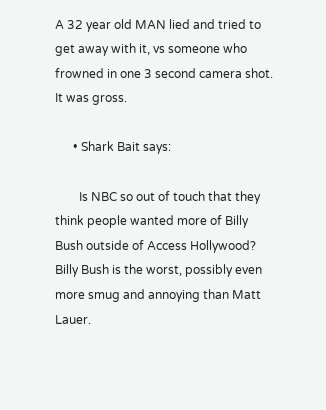A 32 year old MAN lied and tried to get away with it, vs someone who frowned in one 3 second camera shot. It was gross.

      • Shark Bait says:

        Is NBC so out of touch that they think people wanted more of Billy Bush outside of Access Hollywood? Billy Bush is the worst, possibly even more smug and annoying than Matt Lauer.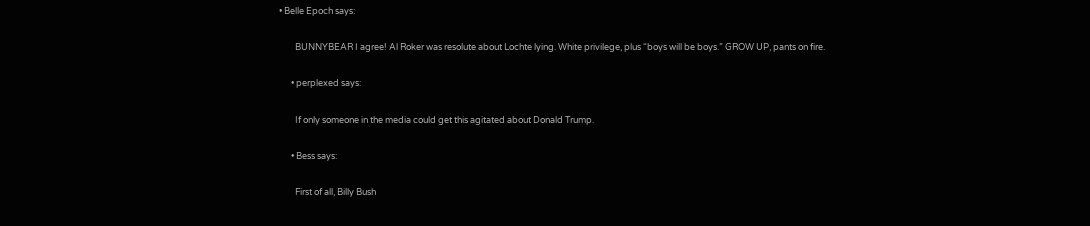• Belle Epoch says:

        BUNNYBEAR I agree! Al Roker was resolute about Lochte lying. White privilege, plus “boys will be boys.” GROW UP, pants on fire.

      • perplexed says:

        If only someone in the media could get this agitated about Donald Trump.

      • Bess says:

        First of all, Billy Bush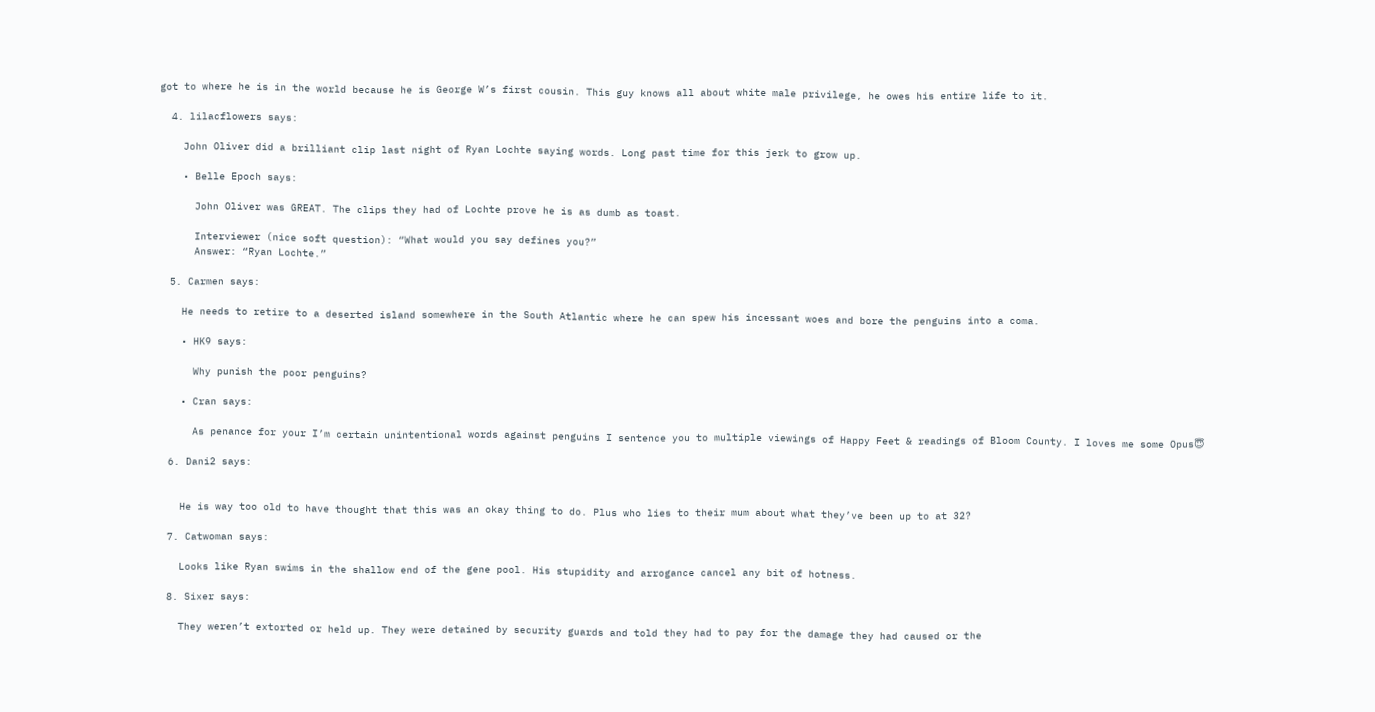got to where he is in the world because he is George W’s first cousin. This guy knows all about white male privilege, he owes his entire life to it.

  4. lilacflowers says:

    John Oliver did a brilliant clip last night of Ryan Lochte saying words. Long past time for this jerk to grow up.

    • Belle Epoch says:

      John Oliver was GREAT. The clips they had of Lochte prove he is as dumb as toast.

      Interviewer (nice soft question): “What would you say defines you?”
      Answer: “Ryan Lochte.”

  5. Carmen says:

    He needs to retire to a deserted island somewhere in the South Atlantic where he can spew his incessant woes and bore the penguins into a coma.

    • HK9 says:

      Why punish the poor penguins?

    • Cran says:

      As penance for your I’m certain unintentional words against penguins I sentence you to multiple viewings of Happy Feet & readings of Bloom County. I loves me some Opus😇

  6. Dani2 says:


    He is way too old to have thought that this was an okay thing to do. Plus who lies to their mum about what they’ve been up to at 32?

  7. Catwoman says:

    Looks like Ryan swims in the shallow end of the gene pool. His stupidity and arrogance cancel any bit of hotness.

  8. Sixer says:

    They weren’t extorted or held up. They were detained by security guards and told they had to pay for the damage they had caused or the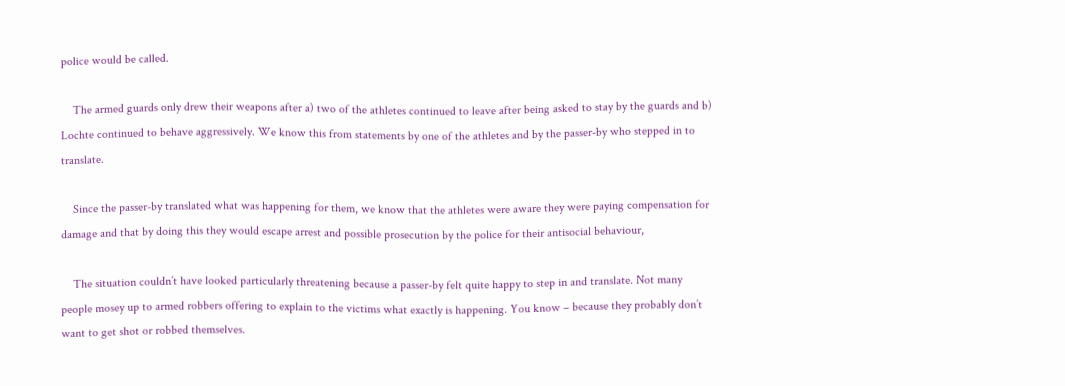police would be called.

    The armed guards only drew their weapons after a) two of the athletes continued to leave after being asked to stay by the guards and b) Lochte continued to behave aggressively. We know this from statements by one of the athletes and by the passer-by who stepped in to translate.

    Since the passer-by translated what was happening for them, we know that the athletes were aware they were paying compensation for damage and that by doing this they would escape arrest and possible prosecution by the police for their antisocial behaviour,

    The situation couldn’t have looked particularly threatening because a passer-by felt quite happy to step in and translate. Not many people mosey up to armed robbers offering to explain to the victims what exactly is happening. You know – because they probably don’t want to get shot or robbed themselves.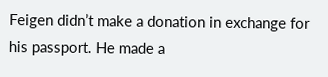Feigen didn’t make a donation in exchange for his passport. He made a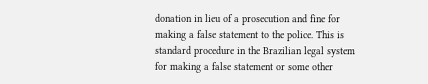donation in lieu of a prosecution and fine for making a false statement to the police. This is standard procedure in the Brazilian legal system for making a false statement or some other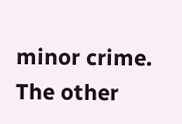minor crime. The other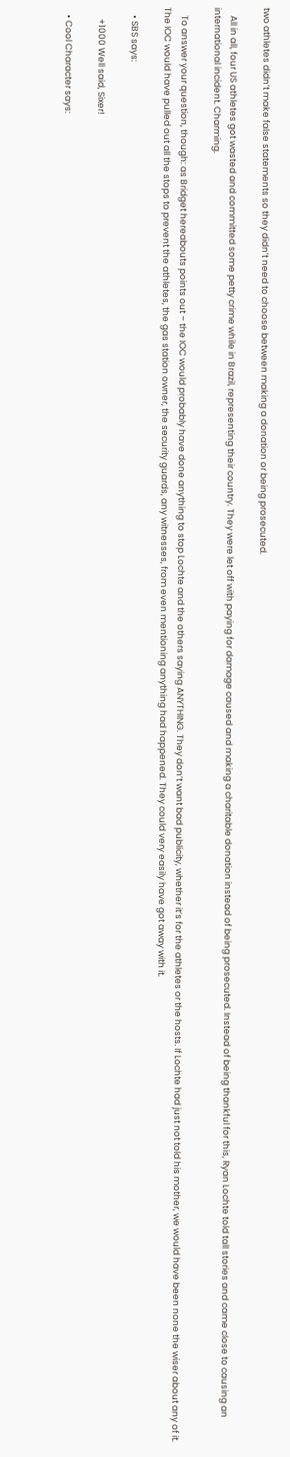two athletes didn’t make false statements so they didn’t need to choose between making a donation or being prosecuted.

    All in all, four US athletes got wasted and committed some petty crime while in Brazil, representing their country. They were let off with paying for damage caused and making a charitable donation instead of being prosecuted. Instead of being thankful for this, Ryan Lochte told tall stories and came close to causing an international incident. Charming.

    To answer your question, though: as Bridget hereabouts points out – the IOC would probably have done anything to stop Lochte and the others saying ANYTHING. They don’t want bad publicity, whether it’s for the athletes or the hosts. If Lochte had just not told his mother, we would have been none the wiser about any of it. The IOC would have pulled out all the stops to prevent the athletes, the gas station owner, the security guards, any witnesses, from even mentioning anything had happened. They could very easily have got away with it.

    • SBS says:

      +1000 Well said, Sixer!

    • Cool Character says: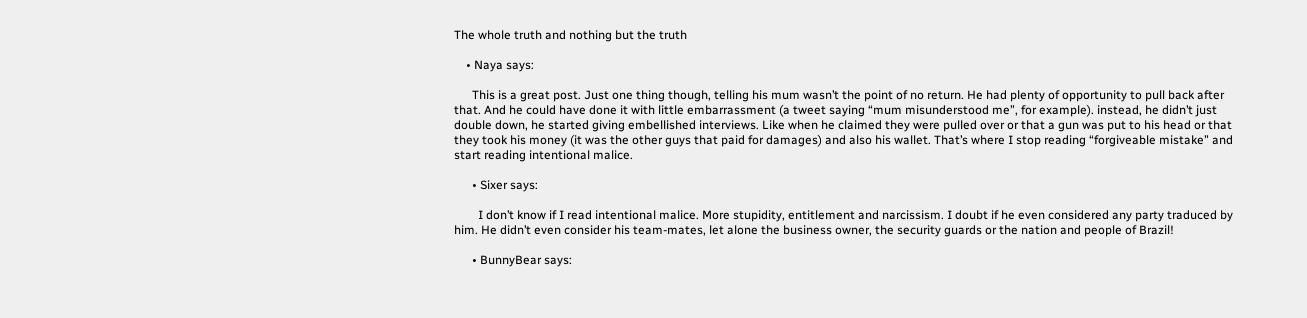The whole truth and nothing but the truth

    • Naya says:

      This is a great post. Just one thing though, telling his mum wasn’t the point of no return. He had plenty of opportunity to pull back after that. And he could have done it with little embarrassment (a tweet saying “mum misunderstood me”, for example). instead, he didn’t just double down, he started giving embellished interviews. Like when he claimed they were pulled over or that a gun was put to his head or that they took his money (it was the other guys that paid for damages) and also his wallet. That’s where I stop reading “forgiveable mistake” and start reading intentional malice.

      • Sixer says:

        I don’t know if I read intentional malice. More stupidity, entitlement and narcissism. I doubt if he even considered any party traduced by him. He didn’t even consider his team-mates, let alone the business owner, the security guards or the nation and people of Brazil!

      • BunnyBear says: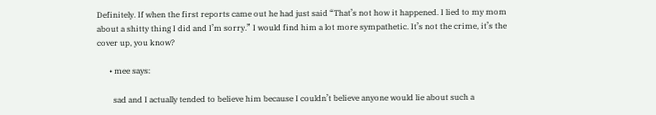Definitely. If when the first reports came out he had just said “That’s not how it happened. I lied to my mom about a shitty thing I did and I’m sorry.” I would find him a lot more sympathetic. It’s not the crime, it’s the cover up, you know?

      • mee says:

        sad and I actually tended to believe him because I couldn’t believe anyone would lie about such a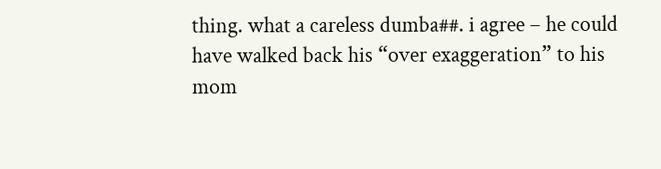thing. what a careless dumba##. i agree – he could have walked back his “over exaggeration” to his mom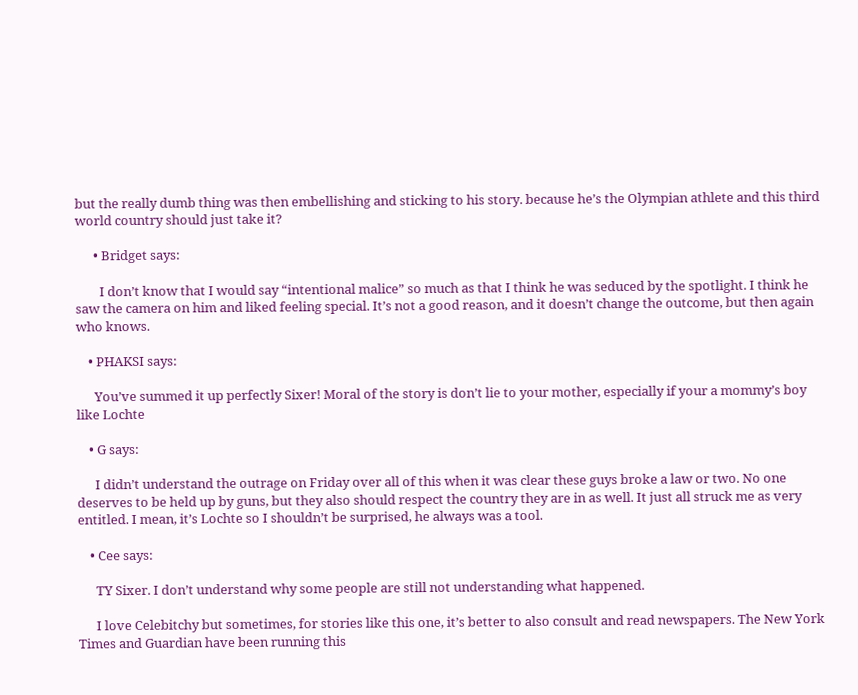but the really dumb thing was then embellishing and sticking to his story. because he’s the Olympian athlete and this third world country should just take it?

      • Bridget says:

        I don’t know that I would say “intentional malice” so much as that I think he was seduced by the spotlight. I think he saw the camera on him and liked feeling special. It’s not a good reason, and it doesn’t change the outcome, but then again who knows.

    • PHAKSI says:

      You’ve summed it up perfectly Sixer! Moral of the story is don’t lie to your mother, especially if your a mommy’s boy like Lochte

    • G says:

      I didn’t understand the outrage on Friday over all of this when it was clear these guys broke a law or two. No one deserves to be held up by guns, but they also should respect the country they are in as well. It just all struck me as very entitled. I mean, it’s Lochte so I shouldn’t be surprised, he always was a tool.

    • Cee says:

      TY Sixer. I don’t understand why some people are still not understanding what happened.

      I love Celebitchy but sometimes, for stories like this one, it’s better to also consult and read newspapers. The New York Times and Guardian have been running this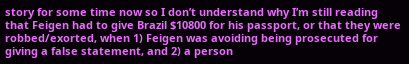story for some time now so I don’t understand why I’m still reading that Feigen had to give Brazil $10800 for his passport, or that they were robbed/exorted, when 1) Feigen was avoiding being prosecuted for giving a false statement, and 2) a person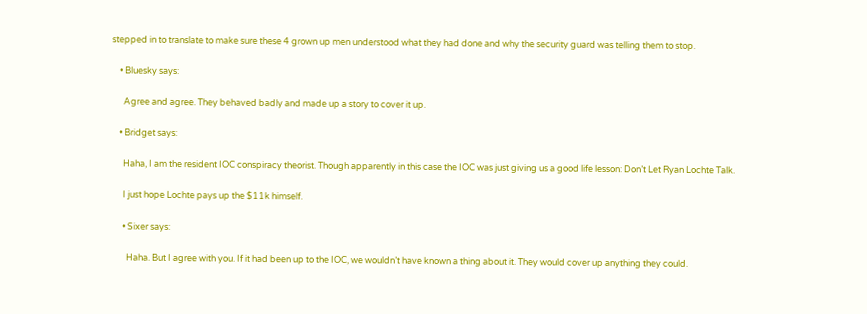stepped in to translate to make sure these 4 grown up men understood what they had done and why the security guard was telling them to stop.

    • Bluesky says:

      Agree and agree. They behaved badly and made up a story to cover it up.

    • Bridget says:

      Haha, I am the resident IOC conspiracy theorist. Though apparently in this case the IOC was just giving us a good life lesson: Don’t Let Ryan Lochte Talk.

      I just hope Lochte pays up the $11k himself.

      • Sixer says:

        Haha. But I agree with you. If it had been up to the IOC, we wouldn’t have known a thing about it. They would cover up anything they could.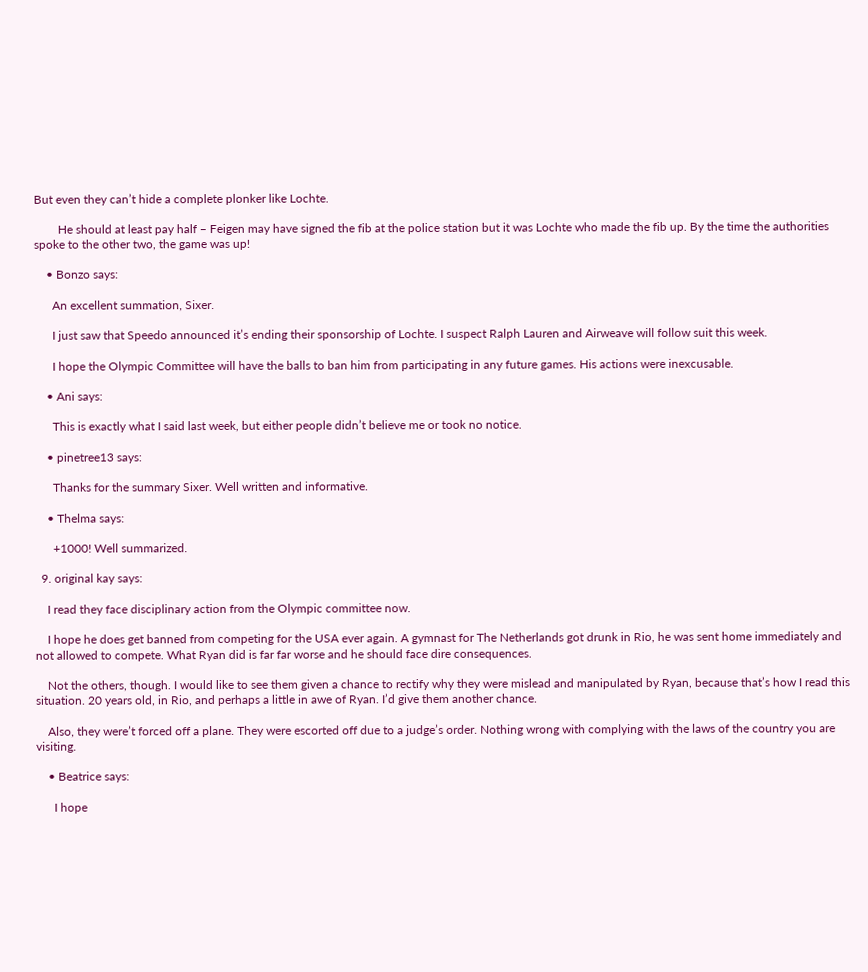But even they can’t hide a complete plonker like Lochte.

        He should at least pay half – Feigen may have signed the fib at the police station but it was Lochte who made the fib up. By the time the authorities spoke to the other two, the game was up!

    • Bonzo says:

      An excellent summation, Sixer.

      I just saw that Speedo announced it’s ending their sponsorship of Lochte. I suspect Ralph Lauren and Airweave will follow suit this week.

      I hope the Olympic Committee will have the balls to ban him from participating in any future games. His actions were inexcusable.

    • Ani says:

      This is exactly what I said last week, but either people didn’t believe me or took no notice.

    • pinetree13 says:

      Thanks for the summary Sixer. Well written and informative.

    • Thelma says:

      +1000! Well summarized.

  9. original kay says:

    I read they face disciplinary action from the Olympic committee now.

    I hope he does get banned from competing for the USA ever again. A gymnast for The Netherlands got drunk in Rio, he was sent home immediately and not allowed to compete. What Ryan did is far far worse and he should face dire consequences.

    Not the others, though. I would like to see them given a chance to rectify why they were mislead and manipulated by Ryan, because that’s how I read this situation. 20 years old, in Rio, and perhaps a little in awe of Ryan. I’d give them another chance.

    Also, they were’t forced off a plane. They were escorted off due to a judge’s order. Nothing wrong with complying with the laws of the country you are visiting.

    • Beatrice says:

      I hope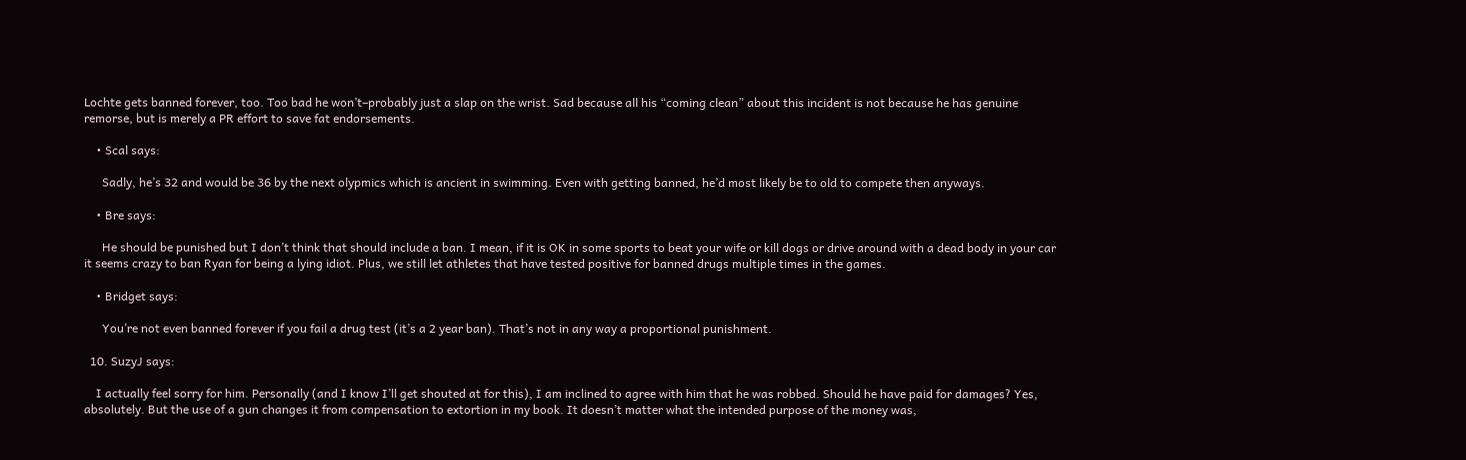Lochte gets banned forever, too. Too bad he won’t–probably just a slap on the wrist. Sad because all his “coming clean” about this incident is not because he has genuine remorse, but is merely a PR effort to save fat endorsements.

    • Scal says:

      Sadly, he’s 32 and would be 36 by the next olypmics which is ancient in swimming. Even with getting banned, he’d most likely be to old to compete then anyways.

    • Bre says:

      He should be punished but I don’t think that should include a ban. I mean, if it is OK in some sports to beat your wife or kill dogs or drive around with a dead body in your car it seems crazy to ban Ryan for being a lying idiot. Plus, we still let athletes that have tested positive for banned drugs multiple times in the games.

    • Bridget says:

      You’re not even banned forever if you fail a drug test (it’s a 2 year ban). That’s not in any way a proportional punishment.

  10. SuzyJ says:

    I actually feel sorry for him. Personally (and I know I’ll get shouted at for this), I am inclined to agree with him that he was robbed. Should he have paid for damages? Yes, absolutely. But the use of a gun changes it from compensation to extortion in my book. It doesn’t matter what the intended purpose of the money was,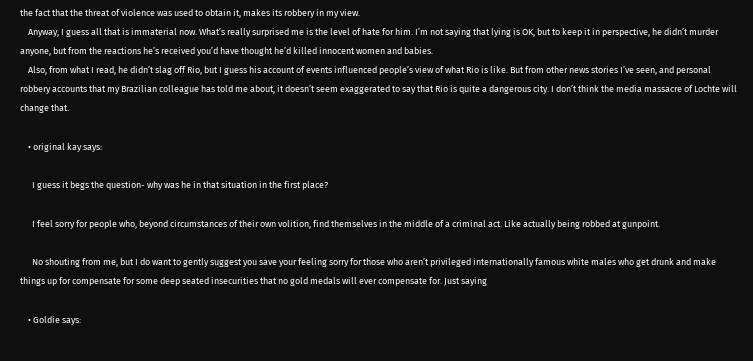the fact that the threat of violence was used to obtain it, makes its robbery in my view.
    Anyway, I guess all that is immaterial now. What’s really surprised me is the level of hate for him. I’m not saying that lying is OK, but to keep it in perspective, he didn’t murder anyone, but from the reactions he’s received you’d have thought he’d killed innocent women and babies.
    Also, from what I read, he didn’t slag off Rio, but I guess his account of events influenced people’s view of what Rio is like. But from other news stories I’ve seen, and personal robbery accounts that my Brazilian colleague has told me about, it doesn’t seem exaggerated to say that Rio is quite a dangerous city. I don’t think the media massacre of Lochte will change that.

    • original kay says:

      I guess it begs the question- why was he in that situation in the first place?

      I feel sorry for people who, beyond circumstances of their own volition, find themselves in the middle of a criminal act. Like actually being robbed at gunpoint.

      No shouting from me, but I do want to gently suggest you save your feeling sorry for those who aren’t privileged internationally famous white males who get drunk and make things up for compensate for some deep seated insecurities that no gold medals will ever compensate for. Just saying

    • Goldie says: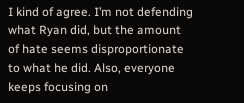I kind of agree. I’m not defending what Ryan did, but the amount of hate seems disproportionate to what he did. Also, everyone keeps focusing on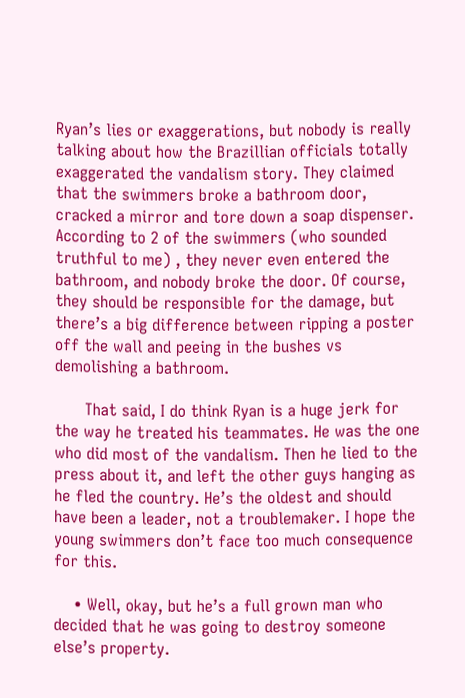Ryan’s lies or exaggerations, but nobody is really talking about how the Brazillian officials totally exaggerated the vandalism story. They claimed that the swimmers broke a bathroom door, cracked a mirror and tore down a soap dispenser. According to 2 of the swimmers (who sounded truthful to me) , they never even entered the bathroom, and nobody broke the door. Of course, they should be responsible for the damage, but there’s a big difference between ripping a poster off the wall and peeing in the bushes vs demolishing a bathroom.

      That said, I do think Ryan is a huge jerk for the way he treated his teammates. He was the one who did most of the vandalism. Then he lied to the press about it, and left the other guys hanging as he fled the country. He’s the oldest and should have been a leader, not a troublemaker. I hope the young swimmers don’t face too much consequence for this.

    • Well, okay, but he’s a full grown man who decided that he was going to destroy someone else’s property.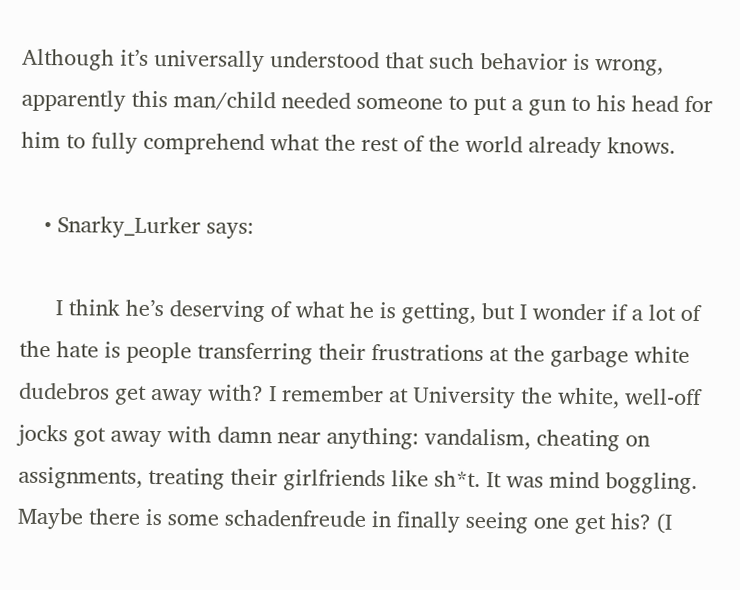Although it’s universally understood that such behavior is wrong, apparently this man/child needed someone to put a gun to his head for him to fully comprehend what the rest of the world already knows.

    • Snarky_Lurker says:

      I think he’s deserving of what he is getting, but I wonder if a lot of the hate is people transferring their frustrations at the garbage white dudebros get away with? I remember at University the white, well-off jocks got away with damn near anything: vandalism, cheating on assignments, treating their girlfriends like sh*t. It was mind boggling. Maybe there is some schadenfreude in finally seeing one get his? (I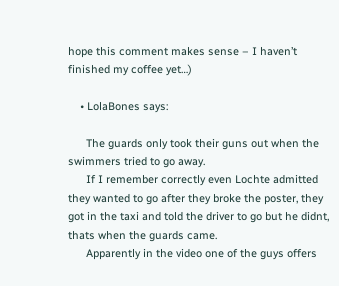hope this comment makes sense – I haven’t finished my coffee yet…)

    • LolaBones says:

      The guards only took their guns out when the swimmers tried to go away.
      If I remember correctly even Lochte admitted they wanted to go after they broke the poster, they got in the taxi and told the driver to go but he didnt, thats when the guards came.
      Apparently in the video one of the guys offers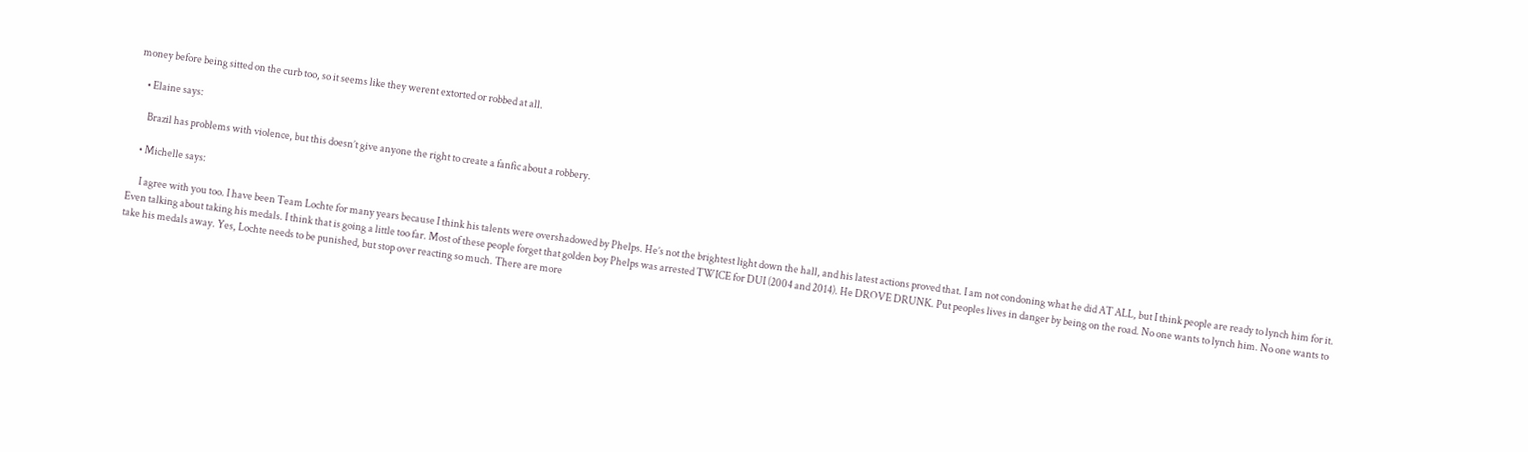money before being sitted on the curb too, so it seems like they werent extorted or robbed at all.

    • Elaine says:

      Brazil has problems with violence, but this doesn’t give anyone the right to create a fanfic about a robbery.

    • Michelle says:

      I agree with you too. I have been Team Lochte for many years because I think his talents were overshadowed by Phelps. He’s not the brightest light down the hall, and his latest actions proved that. I am not condoning what he did AT ALL, but I think people are ready to lynch him for it. Even talking about taking his medals. I think that is going a little too far. Most of these people forget that golden boy Phelps was arrested TWICE for DUI (2004 and 2014). He DROVE DRUNK. Put peoples lives in danger by being on the road. No one wants to lynch him. No one wants to take his medals away. Yes, Lochte needs to be punished, but stop over reacting so much. There are more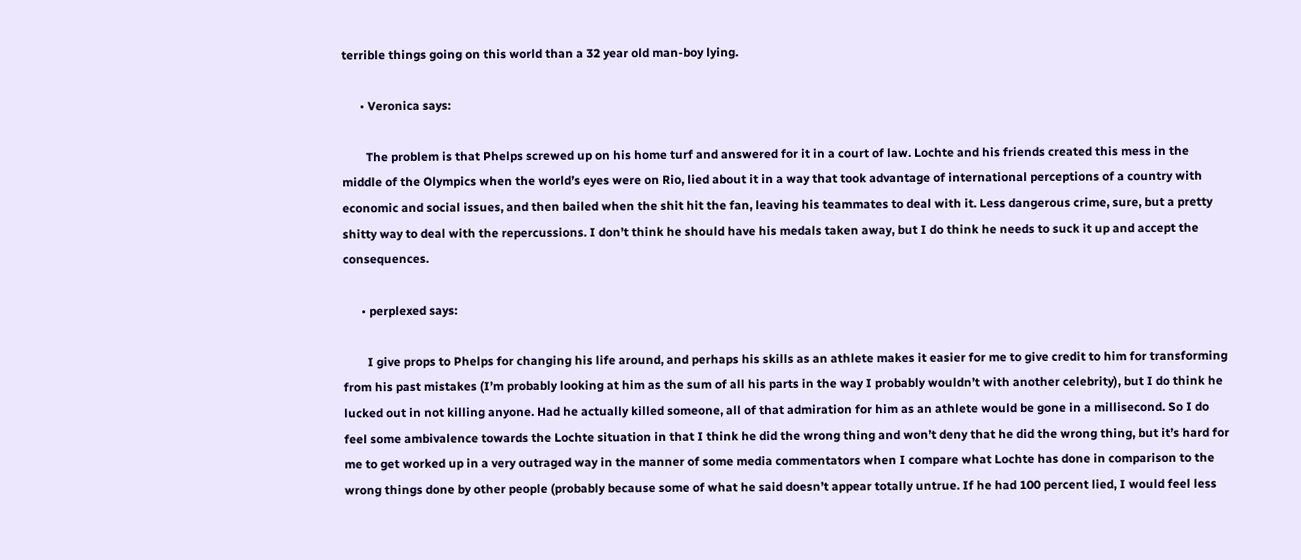terrible things going on this world than a 32 year old man-boy lying.

      • Veronica says:

        The problem is that Phelps screwed up on his home turf and answered for it in a court of law. Lochte and his friends created this mess in the middle of the Olympics when the world’s eyes were on Rio, lied about it in a way that took advantage of international perceptions of a country with economic and social issues, and then bailed when the shit hit the fan, leaving his teammates to deal with it. Less dangerous crime, sure, but a pretty shitty way to deal with the repercussions. I don’t think he should have his medals taken away, but I do think he needs to suck it up and accept the consequences.

      • perplexed says:

        I give props to Phelps for changing his life around, and perhaps his skills as an athlete makes it easier for me to give credit to him for transforming from his past mistakes (I’m probably looking at him as the sum of all his parts in the way I probably wouldn’t with another celebrity), but I do think he lucked out in not killing anyone. Had he actually killed someone, all of that admiration for him as an athlete would be gone in a millisecond. So I do feel some ambivalence towards the Lochte situation in that I think he did the wrong thing and won’t deny that he did the wrong thing, but it’s hard for me to get worked up in a very outraged way in the manner of some media commentators when I compare what Lochte has done in comparison to the wrong things done by other people (probably because some of what he said doesn’t appear totally untrue. If he had 100 percent lied, I would feel less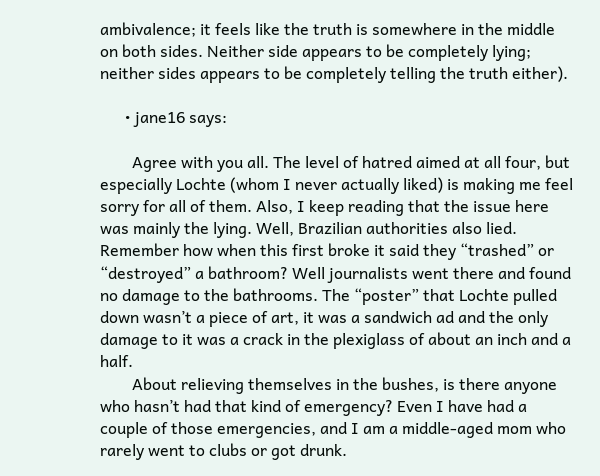ambivalence; it feels like the truth is somewhere in the middle on both sides. Neither side appears to be completely lying; neither sides appears to be completely telling the truth either).

      • jane16 says:

        Agree with you all. The level of hatred aimed at all four, but especially Lochte (whom I never actually liked) is making me feel sorry for all of them. Also, I keep reading that the issue here was mainly the lying. Well, Brazilian authorities also lied. Remember how when this first broke it said they “trashed” or “destroyed” a bathroom? Well journalists went there and found no damage to the bathrooms. The “poster” that Lochte pulled down wasn’t a piece of art, it was a sandwich ad and the only damage to it was a crack in the plexiglass of about an inch and a half.
        About relieving themselves in the bushes, is there anyone who hasn’t had that kind of emergency? Even I have had a couple of those emergencies, and I am a middle-aged mom who rarely went to clubs or got drunk.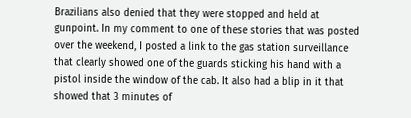Brazilians also denied that they were stopped and held at gunpoint. In my comment to one of these stories that was posted over the weekend, I posted a link to the gas station surveillance that clearly showed one of the guards sticking his hand with a pistol inside the window of the cab. It also had a blip in it that showed that 3 minutes of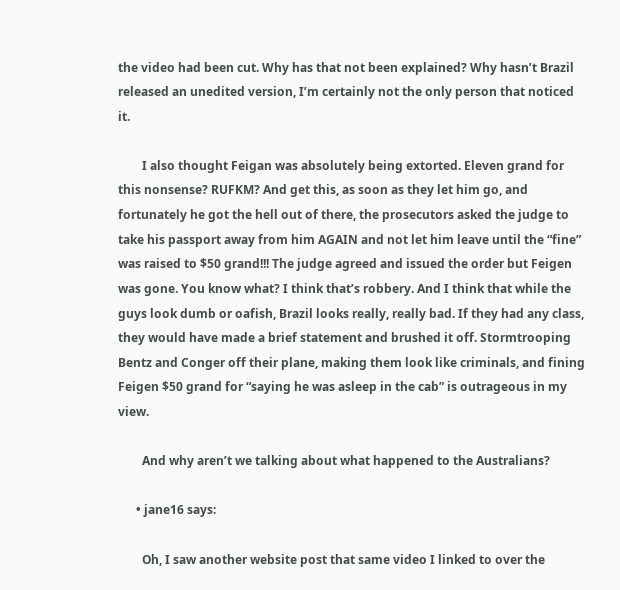the video had been cut. Why has that not been explained? Why hasn’t Brazil released an unedited version, I’m certainly not the only person that noticed it.

        I also thought Feigan was absolutely being extorted. Eleven grand for this nonsense? RUFKM? And get this, as soon as they let him go, and fortunately he got the hell out of there, the prosecutors asked the judge to take his passport away from him AGAIN and not let him leave until the “fine” was raised to $50 grand!!! The judge agreed and issued the order but Feigen was gone. You know what? I think that’s robbery. And I think that while the guys look dumb or oafish, Brazil looks really, really bad. If they had any class, they would have made a brief statement and brushed it off. Stormtrooping Bentz and Conger off their plane, making them look like criminals, and fining Feigen $50 grand for “saying he was asleep in the cab” is outrageous in my view.

        And why aren’t we talking about what happened to the Australians?

      • jane16 says:

        Oh, I saw another website post that same video I linked to over the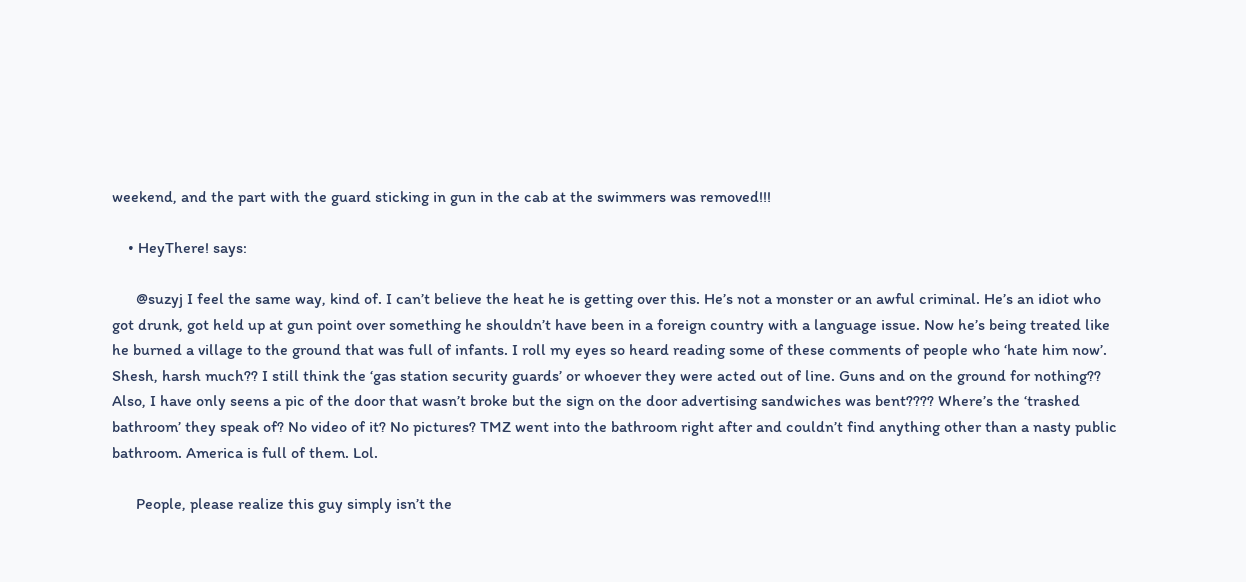weekend, and the part with the guard sticking in gun in the cab at the swimmers was removed!!!

    • HeyThere! says:

      @suzyj I feel the same way, kind of. I can’t believe the heat he is getting over this. He’s not a monster or an awful criminal. He’s an idiot who got drunk, got held up at gun point over something he shouldn’t have been in a foreign country with a language issue. Now he’s being treated like he burned a village to the ground that was full of infants. I roll my eyes so heard reading some of these comments of people who ‘hate him now’. Shesh, harsh much?? I still think the ‘gas station security guards’ or whoever they were acted out of line. Guns and on the ground for nothing?? Also, I have only seens a pic of the door that wasn’t broke but the sign on the door advertising sandwiches was bent???? Where’s the ‘trashed bathroom’ they speak of? No video of it? No pictures? TMZ went into the bathroom right after and couldn’t find anything other than a nasty public bathroom. America is full of them. Lol.

      People, please realize this guy simply isn’t the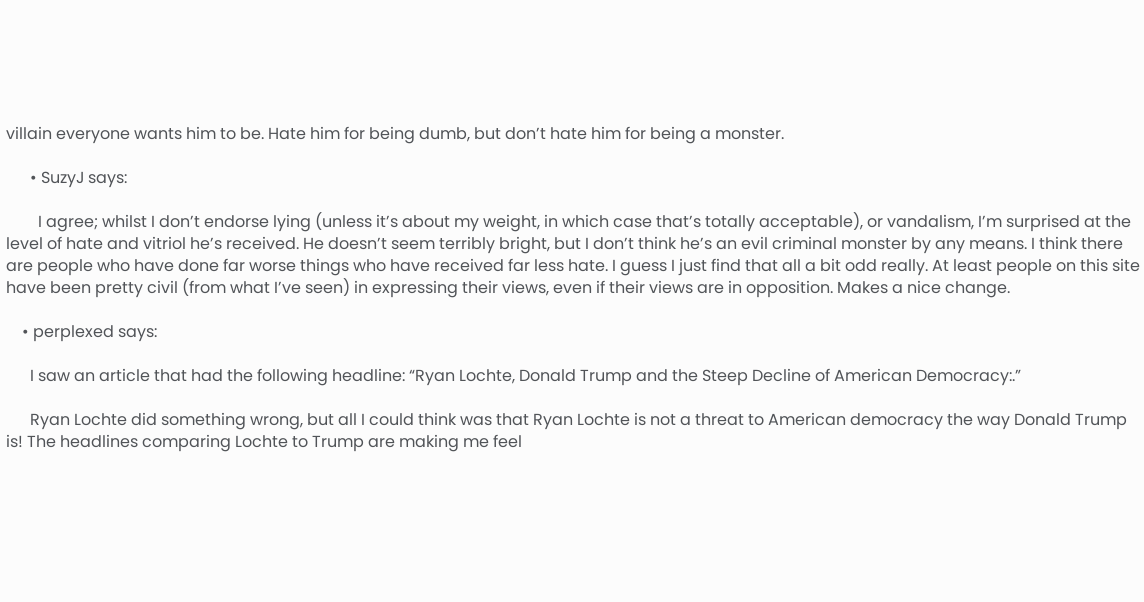villain everyone wants him to be. Hate him for being dumb, but don’t hate him for being a monster.

      • SuzyJ says:

        I agree; whilst I don’t endorse lying (unless it’s about my weight, in which case that’s totally acceptable), or vandalism, I’m surprised at the level of hate and vitriol he’s received. He doesn’t seem terribly bright, but I don’t think he’s an evil criminal monster by any means. I think there are people who have done far worse things who have received far less hate. I guess I just find that all a bit odd really. At least people on this site have been pretty civil (from what I’ve seen) in expressing their views, even if their views are in opposition. Makes a nice change.

    • perplexed says:

      I saw an article that had the following headline: “Ryan Lochte, Donald Trump and the Steep Decline of American Democracy:.”

      Ryan Lochte did something wrong, but all I could think was that Ryan Lochte is not a threat to American democracy the way Donald Trump is! The headlines comparing Lochte to Trump are making me feel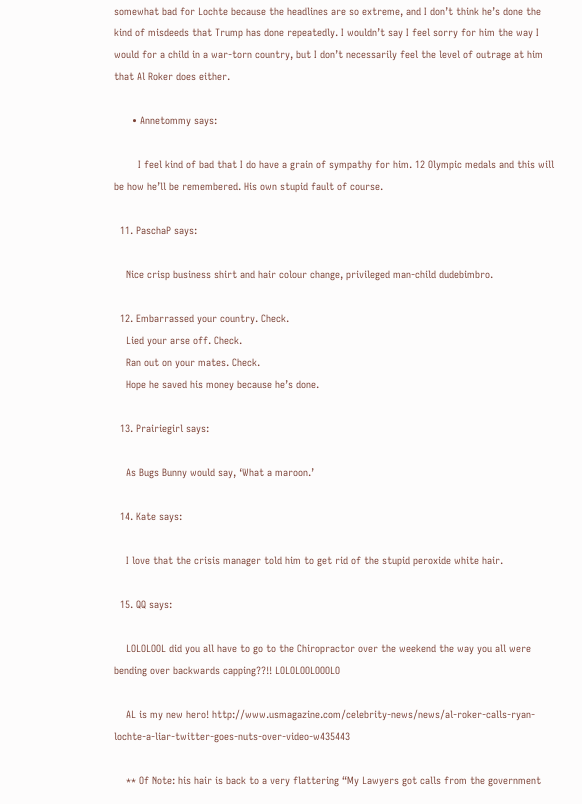somewhat bad for Lochte because the headlines are so extreme, and I don’t think he’s done the kind of misdeeds that Trump has done repeatedly. I wouldn’t say I feel sorry for him the way I would for a child in a war-torn country, but I don’t necessarily feel the level of outrage at him that Al Roker does either.

      • Annetommy says:

        I feel kind of bad that I do have a grain of sympathy for him. 12 Olympic medals and this will be how he’ll be remembered. His own stupid fault of course.

  11. PaschaP says:

    Nice crisp business shirt and hair colour change, privileged man-child dudebimbro.

  12. Embarrassed your country. Check.
    Lied your arse off. Check.
    Ran out on your mates. Check.
    Hope he saved his money because he’s done.

  13. Prairiegirl says:

    As Bugs Bunny would say, ‘What a maroon.’

  14. Kate says:

    I love that the crisis manager told him to get rid of the stupid peroxide white hair.

  15. QQ says:

    LOLOLOOL did you all have to go to the Chiropractor over the weekend the way you all were bending over backwards capping??!! LOLOLOOLOOOLO

    AL is my new hero! http://www.usmagazine.com/celebrity-news/news/al-roker-calls-ryan-lochte-a-liar-twitter-goes-nuts-over-video-w435443

    ** Of Note: his hair is back to a very flattering “My Lawyers got calls from the government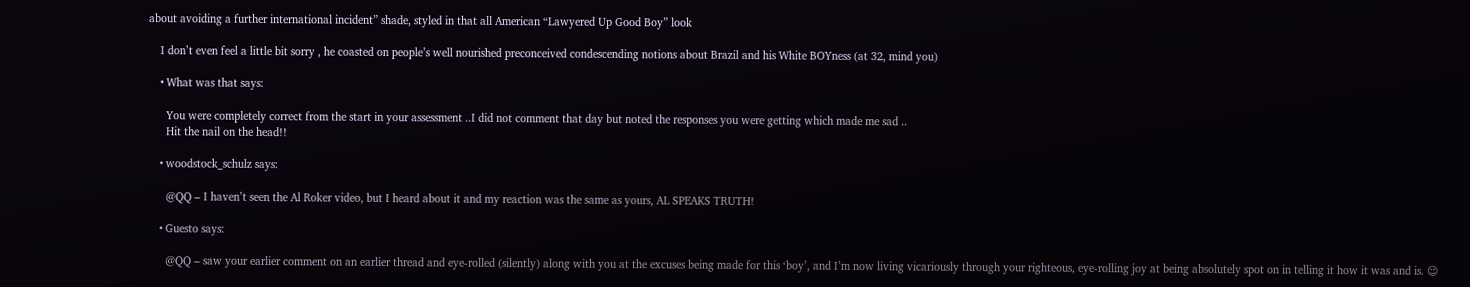about avoiding a further international incident” shade, styled in that all American “Lawyered Up Good Boy” look

    I don’t even feel a little bit sorry , he coasted on people’s well nourished preconceived condescending notions about Brazil and his White BOYness (at 32, mind you)

    • What was that says:

      You were completely correct from the start in your assessment ..I did not comment that day but noted the responses you were getting which made me sad ..
      Hit the nail on the head!!

    • woodstock_schulz says:

      @QQ – I haven’t seen the Al Roker video, but I heard about it and my reaction was the same as yours, AL SPEAKS TRUTH!

    • Guesto says:

      @QQ – saw your earlier comment on an earlier thread and eye-rolled (silently) along with you at the excuses being made for this ‘boy’, and I’m now living vicariously through your righteous, eye-rolling joy at being absolutely spot on in telling it how it was and is. 😉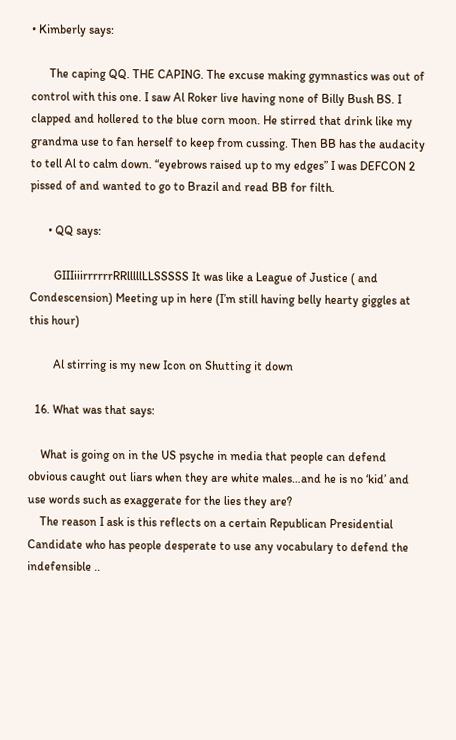• Kimberly says:

      The caping QQ. THE CAPING. The excuse making gymnastics was out of control with this one. I saw Al Roker live having none of Billy Bush BS. I clapped and hollered to the blue corn moon. He stirred that drink like my grandma use to fan herself to keep from cussing. Then BB has the audacity to tell Al to calm down. “eyebrows raised up to my edges” I was DEFCON 2 pissed of and wanted to go to Brazil and read BB for filth.

      • QQ says:

        GIIIiiirrrrrrRRlllllLLSSSSS It was like a League of Justice ( and Condescension) Meeting up in here (I’m still having belly hearty giggles at this hour)

        Al stirring is my new Icon on Shutting it down

  16. What was that says:

    What is going on in the US psyche in media that people can defend obvious caught out liars when they are white males…and he is no ‘kid’ and use words such as exaggerate for the lies they are?
    The reason I ask is this reflects on a certain Republican Presidential Candidate who has people desperate to use any vocabulary to defend the indefensible ..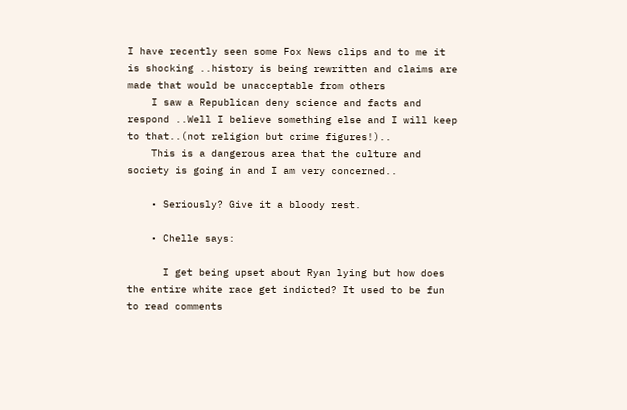I have recently seen some Fox News clips and to me it is shocking ..history is being rewritten and claims are made that would be unacceptable from others
    I saw a Republican deny science and facts and respond ..Well I believe something else and I will keep to that..(not religion but crime figures!)..
    This is a dangerous area that the culture and society is going in and I am very concerned..

    • Seriously? Give it a bloody rest.

    • Chelle says:

      I get being upset about Ryan lying but how does the entire white race get indicted? It used to be fun to read comments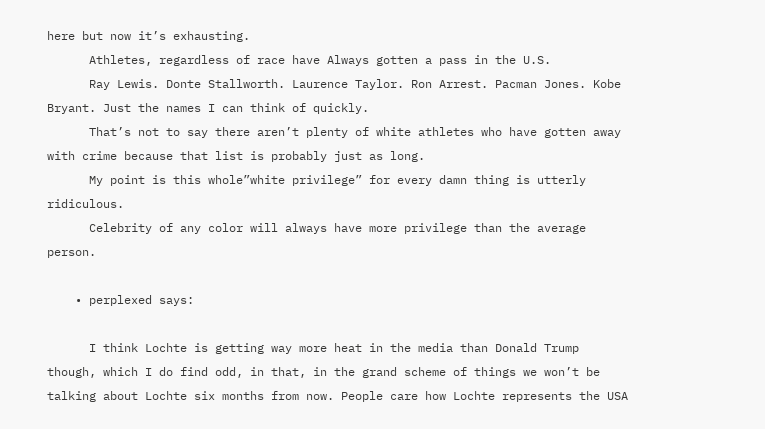here but now it’s exhausting.
      Athletes, regardless of race have Always gotten a pass in the U.S.
      Ray Lewis. Donte Stallworth. Laurence Taylor. Ron Arrest. Pacman Jones. Kobe Bryant. Just the names I can think of quickly.
      That’s not to say there aren’t plenty of white athletes who have gotten away with crime because that list is probably just as long.
      My point is this whole”white privilege” for every damn thing is utterly ridiculous.
      Celebrity of any color will always have more privilege than the average person.

    • perplexed says:

      I think Lochte is getting way more heat in the media than Donald Trump though, which I do find odd, in that, in the grand scheme of things we won’t be talking about Lochte six months from now. People care how Lochte represents the USA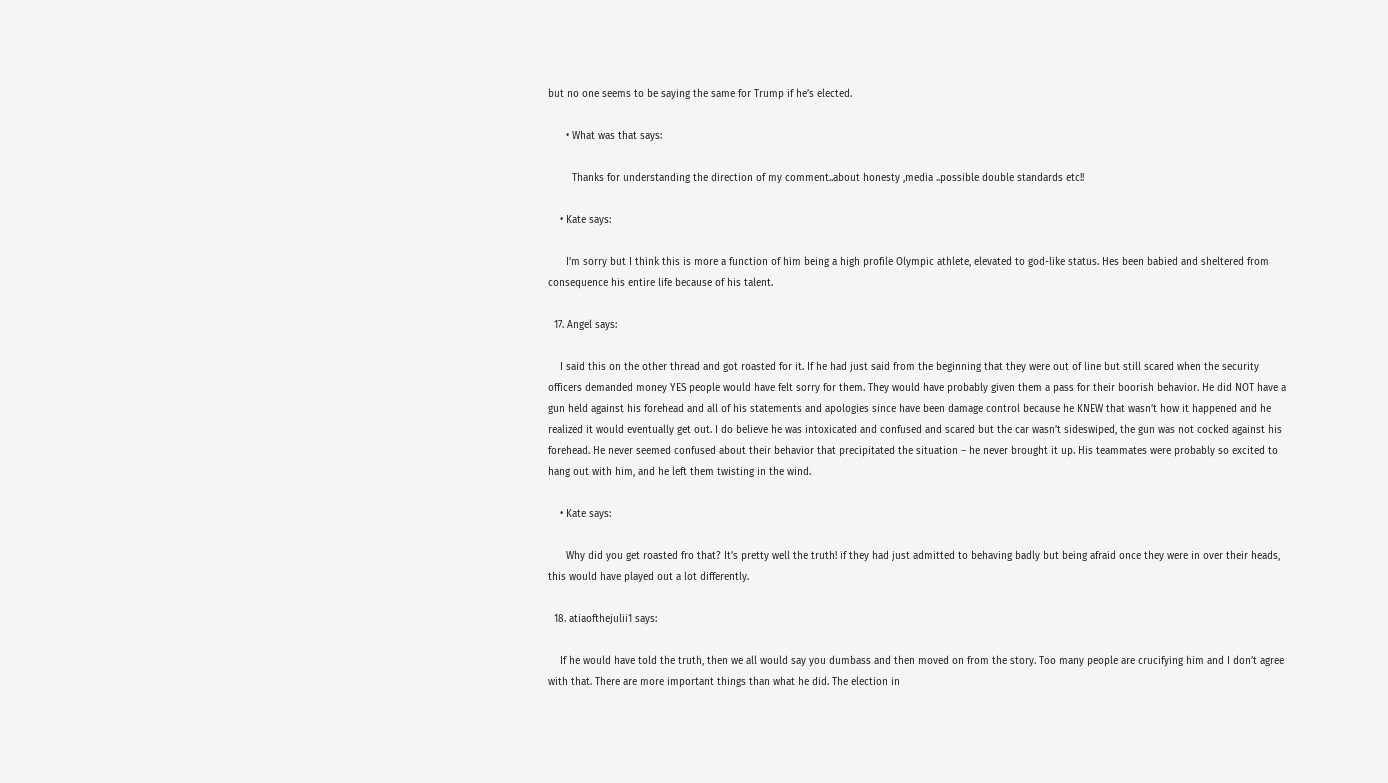but no one seems to be saying the same for Trump if he’s elected.

      • What was that says:

        Thanks for understanding the direction of my comment..about honesty ,media ..possible double standards etc!!

    • Kate says:

      I’m sorry but I think this is more a function of him being a high profile Olympic athlete, elevated to god-like status. Hes been babied and sheltered from consequence his entire life because of his talent.

  17. Angel says:

    I said this on the other thread and got roasted for it. If he had just said from the beginning that they were out of line but still scared when the security officers demanded money YES people would have felt sorry for them. They would have probably given them a pass for their boorish behavior. He did NOT have a gun held against his forehead and all of his statements and apologies since have been damage control because he KNEW that wasn’t how it happened and he realized it would eventually get out. I do believe he was intoxicated and confused and scared but the car wasn’t sideswiped, the gun was not cocked against his forehead. He never seemed confused about their behavior that precipitated the situation – he never brought it up. His teammates were probably so excited to hang out with him, and he left them twisting in the wind.

    • Kate says:

      Why did you get roasted fro that? It’s pretty well the truth! if they had just admitted to behaving badly but being afraid once they were in over their heads, this would have played out a lot differently.

  18. atiaofthejulii1 says:

    If he would have told the truth, then we all would say you dumbass and then moved on from the story. Too many people are crucifying him and I don’t agree with that. There are more important things than what he did. The election in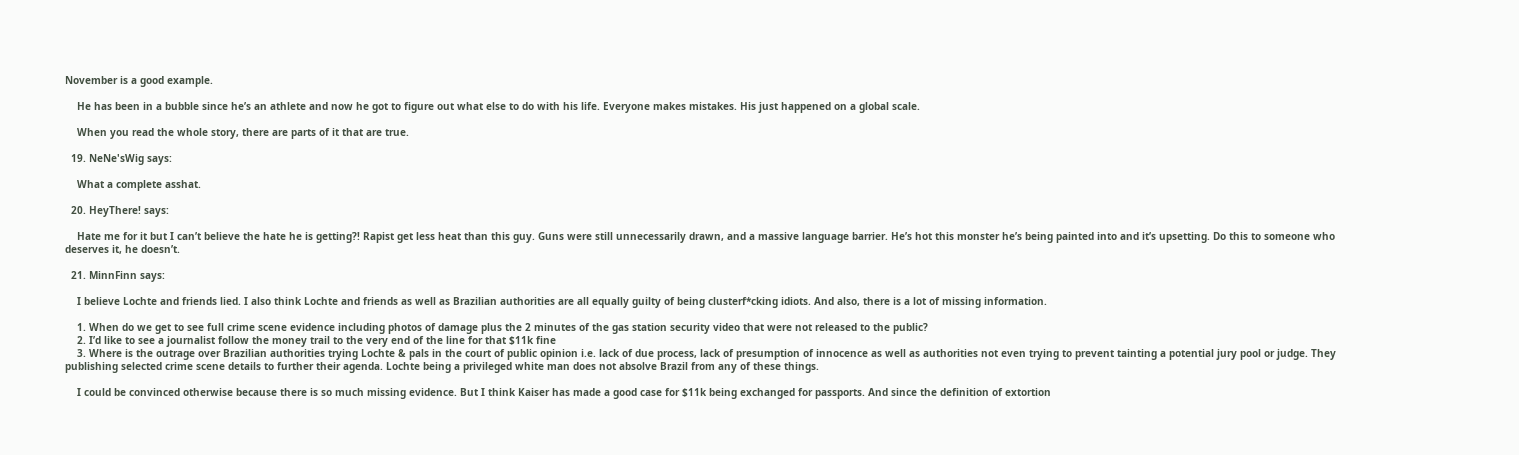November is a good example.

    He has been in a bubble since he’s an athlete and now he got to figure out what else to do with his life. Everyone makes mistakes. His just happened on a global scale.

    When you read the whole story, there are parts of it that are true.

  19. NeNe'sWig says:

    What a complete asshat.

  20. HeyThere! says:

    Hate me for it but I can’t believe the hate he is getting?! Rapist get less heat than this guy. Guns were still unnecessarily drawn, and a massive language barrier. He’s hot this monster he’s being painted into and it’s upsetting. Do this to someone who deserves it, he doesn’t.

  21. MinnFinn says:

    I believe Lochte and friends lied. I also think Lochte and friends as well as Brazilian authorities are all equally guilty of being clusterf*cking idiots. And also, there is a lot of missing information.

    1. When do we get to see full crime scene evidence including photos of damage plus the 2 minutes of the gas station security video that were not released to the public?
    2. I’d like to see a journalist follow the money trail to the very end of the line for that $11k fine
    3. Where is the outrage over Brazilian authorities trying Lochte & pals in the court of public opinion i.e. lack of due process, lack of presumption of innocence as well as authorities not even trying to prevent tainting a potential jury pool or judge. They publishing selected crime scene details to further their agenda. Lochte being a privileged white man does not absolve Brazil from any of these things.

    I could be convinced otherwise because there is so much missing evidence. But I think Kaiser has made a good case for $11k being exchanged for passports. And since the definition of extortion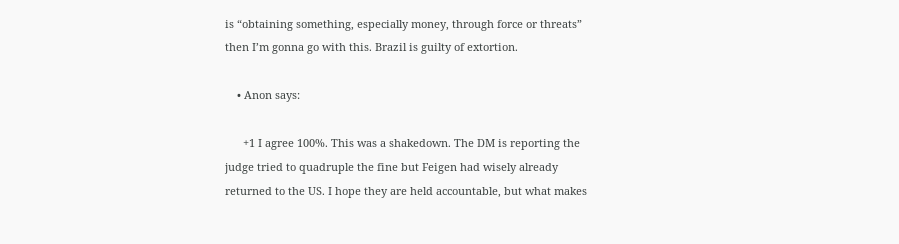is “obtaining something, especially money, through force or threats” then I’m gonna go with this. Brazil is guilty of extortion.

    • Anon says:

      +1 I agree 100%. This was a shakedown. The DM is reporting the judge tried to quadruple the fine but Feigen had wisely already returned to the US. I hope they are held accountable, but what makes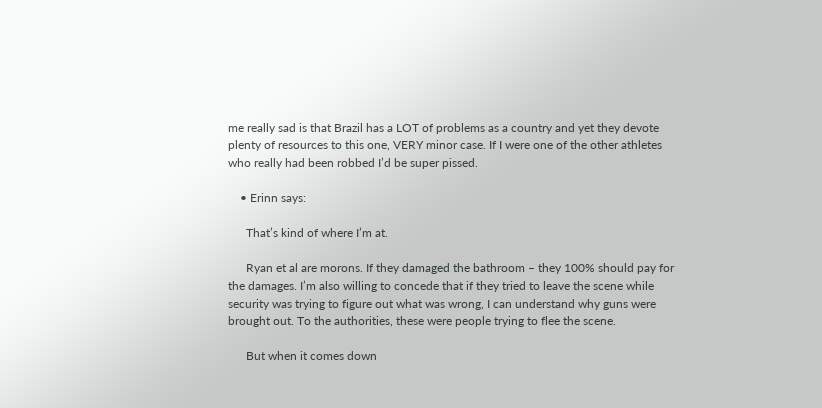me really sad is that Brazil has a LOT of problems as a country and yet they devote plenty of resources to this one, VERY minor case. If I were one of the other athletes who really had been robbed I’d be super pissed.

    • Erinn says:

      That’s kind of where I’m at.

      Ryan et al are morons. If they damaged the bathroom – they 100% should pay for the damages. I’m also willing to concede that if they tried to leave the scene while security was trying to figure out what was wrong, I can understand why guns were brought out. To the authorities, these were people trying to flee the scene.

      But when it comes down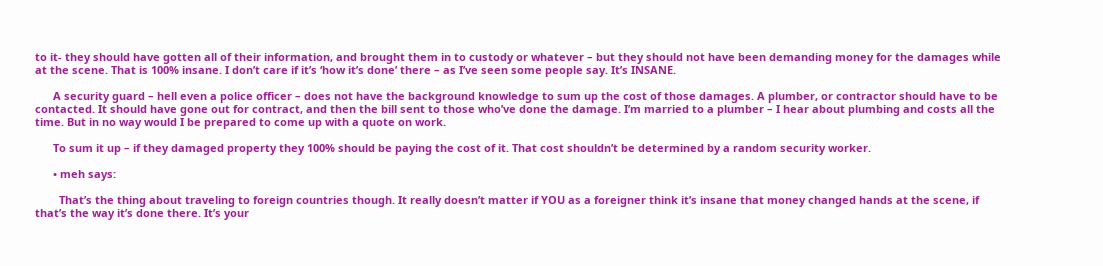to it- they should have gotten all of their information, and brought them in to custody or whatever – but they should not have been demanding money for the damages while at the scene. That is 100% insane. I don’t care if it’s ‘how it’s done’ there – as I’ve seen some people say. It’s INSANE.

      A security guard – hell even a police officer – does not have the background knowledge to sum up the cost of those damages. A plumber, or contractor should have to be contacted. It should have gone out for contract, and then the bill sent to those who’ve done the damage. I’m married to a plumber – I hear about plumbing and costs all the time. But in no way would I be prepared to come up with a quote on work.

      To sum it up – if they damaged property they 100% should be paying the cost of it. That cost shouldn’t be determined by a random security worker.

      • meh says:

        That’s the thing about traveling to foreign countries though. It really doesn’t matter if YOU as a foreigner think it’s insane that money changed hands at the scene, if that’s the way it’s done there. It’s your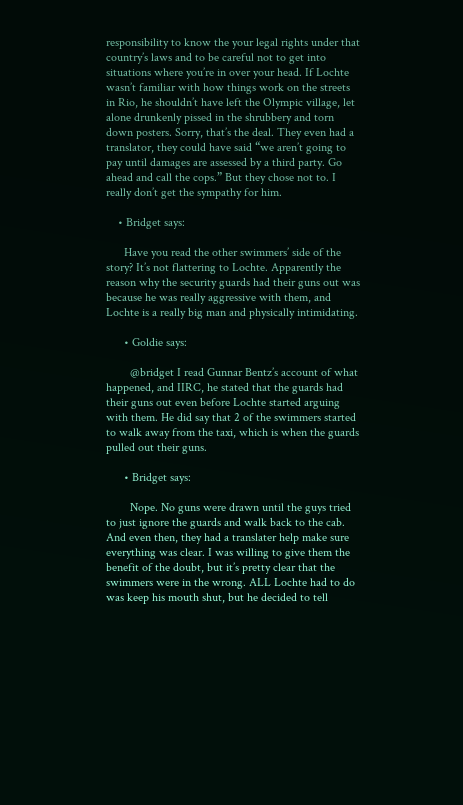responsibility to know the your legal rights under that country’s laws and to be careful not to get into situations where you’re in over your head. If Lochte wasn’t familiar with how things work on the streets in Rio, he shouldn’t have left the Olympic village, let alone drunkenly pissed in the shrubbery and torn down posters. Sorry, that’s the deal. They even had a translator, they could have said “we aren’t going to pay until damages are assessed by a third party. Go ahead and call the cops.” But they chose not to. I really don’t get the sympathy for him.

    • Bridget says:

      Have you read the other swimmers’ side of the story? It’s not flattering to Lochte. Apparently the reason why the security guards had their guns out was because he was really aggressive with them, and Lochte is a really big man and physically intimidating.

      • Goldie says:

        @bridget I read Gunnar Bentz’s account of what happened, and IIRC, he stated that the guards had their guns out even before Lochte started arguing with them. He did say that 2 of the swimmers started to walk away from the taxi, which is when the guards pulled out their guns.

      • Bridget says:

        Nope. No guns were drawn until the guys tried to just ignore the guards and walk back to the cab. And even then, they had a translater help make sure everything was clear. I was willing to give them the benefit of the doubt, but it’s pretty clear that the swimmers were in the wrong. ALL Lochte had to do was keep his mouth shut, but he decided to tell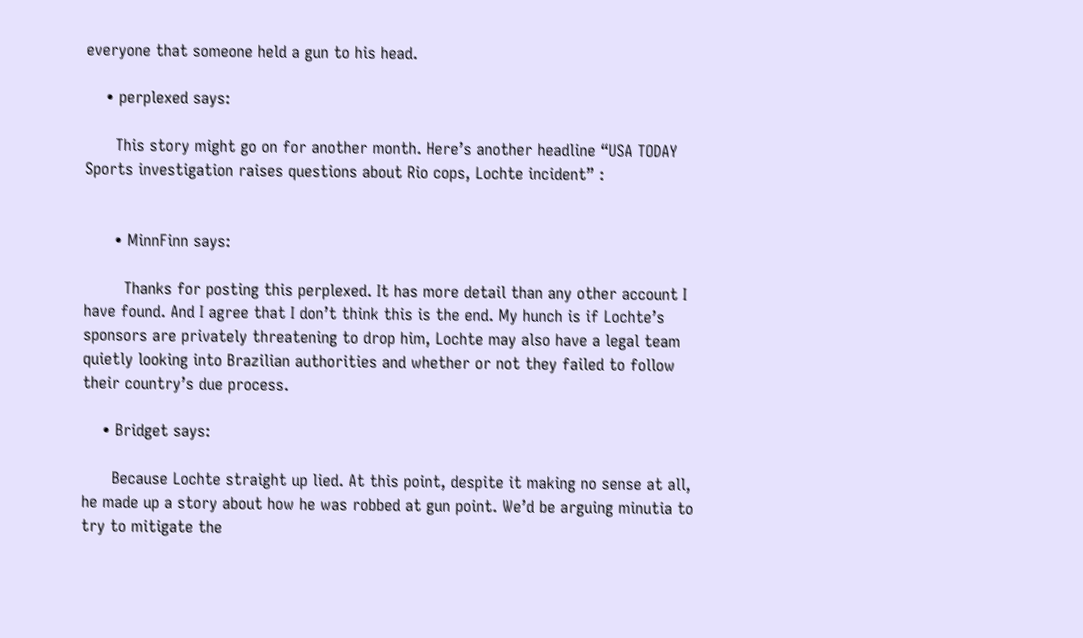everyone that someone held a gun to his head.

    • perplexed says:

      This story might go on for another month. Here’s another headline “USA TODAY Sports investigation raises questions about Rio cops, Lochte incident” :


      • MinnFinn says:

        Thanks for posting this perplexed. It has more detail than any other account I have found. And I agree that I don’t think this is the end. My hunch is if Lochte’s sponsors are privately threatening to drop him, Lochte may also have a legal team quietly looking into Brazilian authorities and whether or not they failed to follow their country’s due process.

    • Bridget says:

      Because Lochte straight up lied. At this point, despite it making no sense at all, he made up a story about how he was robbed at gun point. We’d be arguing minutia to try to mitigate the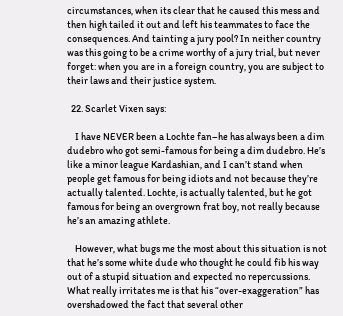circumstances, when its clear that he caused this mess and then high tailed it out and left his teammates to face the consequences. And tainting a jury pool? In neither country was this going to be a crime worthy of a jury trial, but never forget: when you are in a foreign country, you are subject to their laws and their justice system.

  22. Scarlet Vixen says:

    I have NEVER been a Lochte fan–he has always been a dim dudebro who got semi-famous for being a dim dudebro. He’s like a minor league Kardashian, and I can’t stand when people get famous for being idiots and not because they’re actually talented. Lochte, is actually talented, but he got famous for being an overgrown frat boy, not really because he’s an amazing athlete.

    However, what bugs me the most about this situation is not that he’s some white dude who thought he could fib his way out of a stupid situation and expected no repercussions. What really irritates me is that his “over-exaggeration” has overshadowed the fact that several other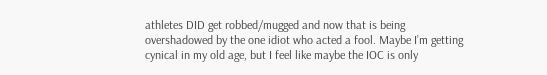athletes DID get robbed/mugged and now that is being overshadowed by the one idiot who acted a fool. Maybe I’m getting cynical in my old age, but I feel like maybe the IOC is only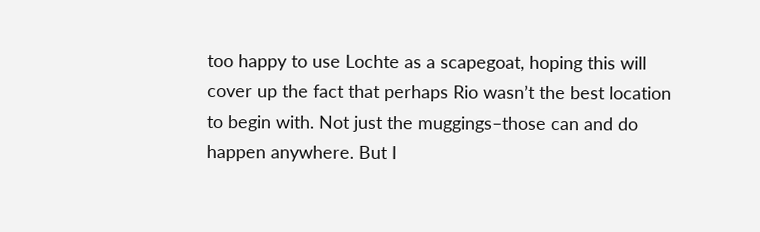too happy to use Lochte as a scapegoat, hoping this will cover up the fact that perhaps Rio wasn’t the best location to begin with. Not just the muggings–those can and do happen anywhere. But I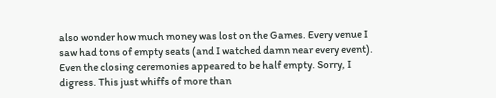also wonder how much money was lost on the Games. Every venue I saw had tons of empty seats (and I watched damn near every event). Even the closing ceremonies appeared to be half empty. Sorry, I digress. This just whiffs of more than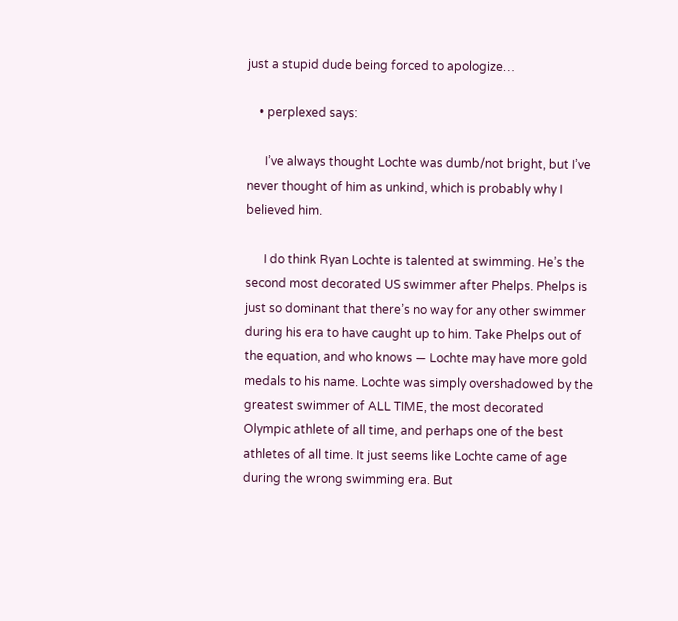just a stupid dude being forced to apologize…

    • perplexed says:

      I’ve always thought Lochte was dumb/not bright, but I’ve never thought of him as unkind, which is probably why I believed him.

      I do think Ryan Lochte is talented at swimming. He’s the second most decorated US swimmer after Phelps. Phelps is just so dominant that there’s no way for any other swimmer during his era to have caught up to him. Take Phelps out of the equation, and who knows — Lochte may have more gold medals to his name. Lochte was simply overshadowed by the greatest swimmer of ALL TIME, the most decorated Olympic athlete of all time, and perhaps one of the best athletes of all time. It just seems like Lochte came of age during the wrong swimming era. But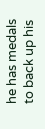he has medals to back up his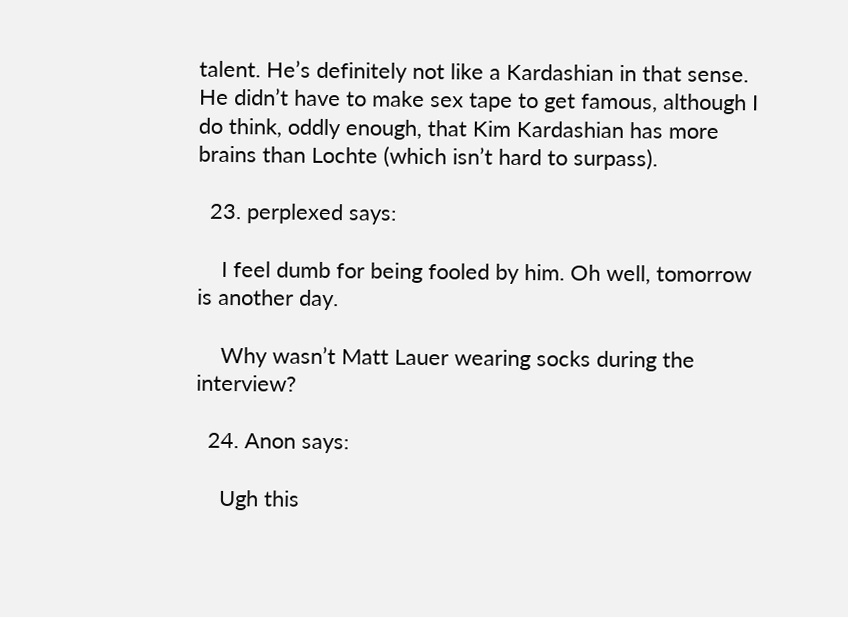talent. He’s definitely not like a Kardashian in that sense. He didn’t have to make sex tape to get famous, although I do think, oddly enough, that Kim Kardashian has more brains than Lochte (which isn’t hard to surpass).

  23. perplexed says:

    I feel dumb for being fooled by him. Oh well, tomorrow is another day.

    Why wasn’t Matt Lauer wearing socks during the interview?

  24. Anon says:

    Ugh this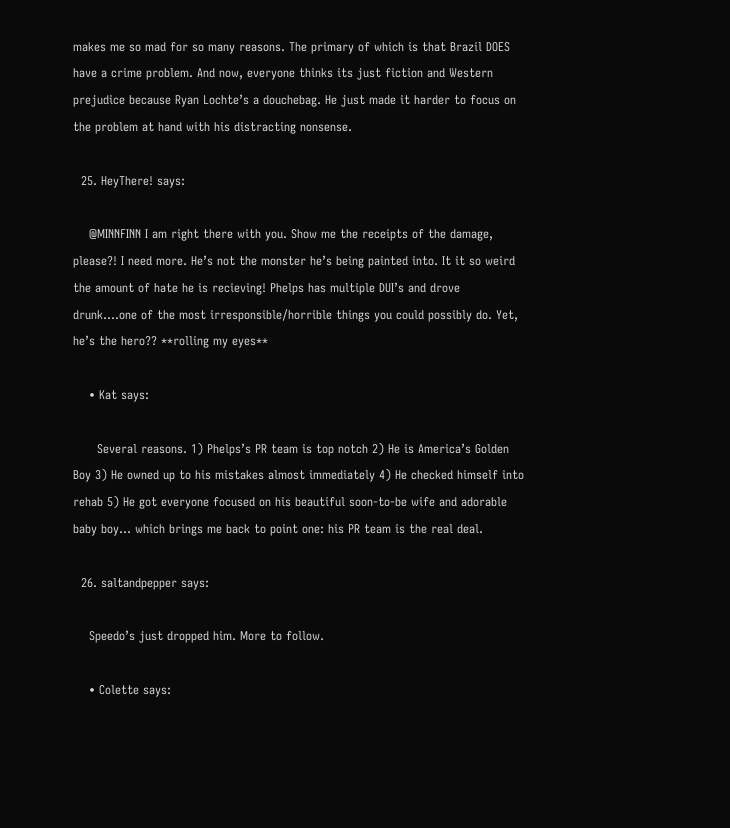makes me so mad for so many reasons. The primary of which is that Brazil DOES have a crime problem. And now, everyone thinks its just fiction and Western prejudice because Ryan Lochte’s a douchebag. He just made it harder to focus on the problem at hand with his distracting nonsense.

  25. HeyThere! says:

    @MINNFINN I am right there with you. Show me the receipts of the damage, please?! I need more. He’s not the monster he’s being painted into. It it so weird the amount of hate he is recieving! Phelps has multiple DUI’s and drove drunk….one of the most irresponsible/horrible things you could possibly do. Yet, he’s the hero?? **rolling my eyes**

    • Kat says:

      Several reasons. 1) Phelps’s PR team is top notch 2) He is America’s Golden Boy 3) He owned up to his mistakes almost immediately 4) He checked himself into rehab 5) He got everyone focused on his beautiful soon-to-be wife and adorable baby boy… which brings me back to point one: his PR team is the real deal.

  26. saltandpepper says:

    Speedo’s just dropped him. More to follow.

    • Colette says: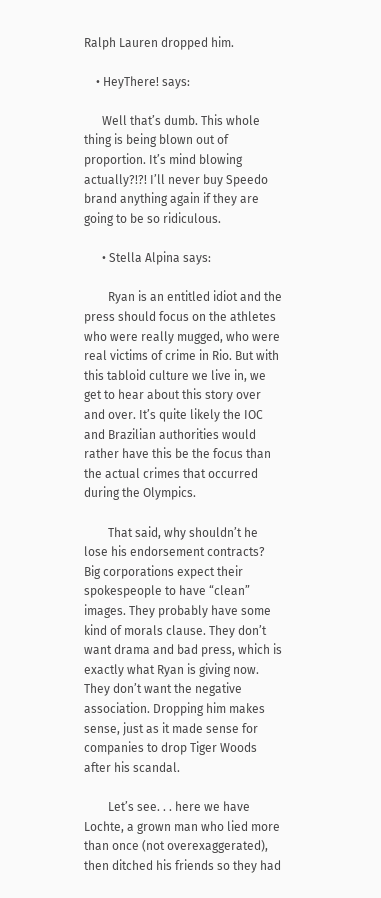Ralph Lauren dropped him.

    • HeyThere! says:

      Well that’s dumb. This whole thing is being blown out of proportion. It’s mind blowing actually?!?! I’ll never buy Speedo brand anything again if they are going to be so ridiculous.

      • Stella Alpina says:

        Ryan is an entitled idiot and the press should focus on the athletes who were really mugged, who were real victims of crime in Rio. But with this tabloid culture we live in, we get to hear about this story over and over. It’s quite likely the IOC and Brazilian authorities would rather have this be the focus than the actual crimes that occurred during the Olympics.

        That said, why shouldn’t he lose his endorsement contracts? Big corporations expect their spokespeople to have “clean” images. They probably have some kind of morals clause. They don’t want drama and bad press, which is exactly what Ryan is giving now. They don’t want the negative association. Dropping him makes sense, just as it made sense for companies to drop Tiger Woods after his scandal.

        Let’s see. . . here we have Lochte, a grown man who lied more than once (not overexaggerated), then ditched his friends so they had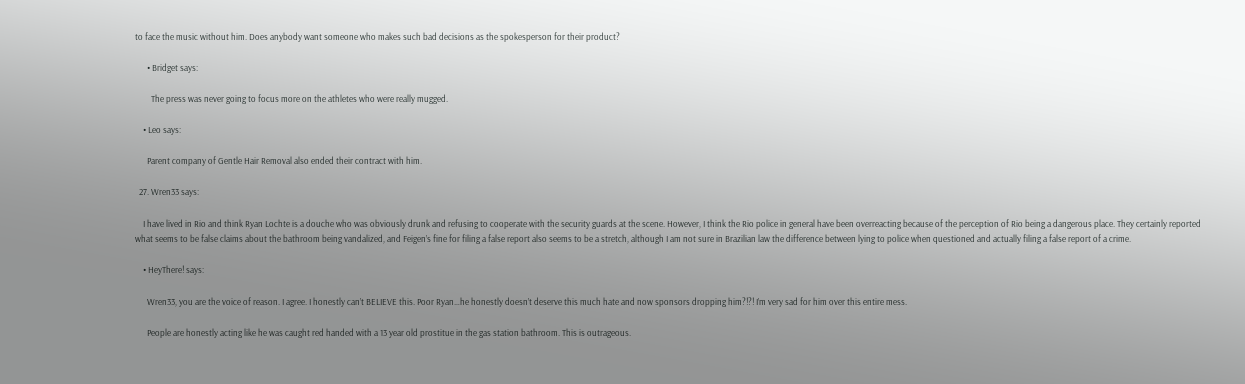to face the music without him. Does anybody want someone who makes such bad decisions as the spokesperson for their product?

      • Bridget says:

        The press was never going to focus more on the athletes who were really mugged.

    • Leo says:

      Parent company of Gentle Hair Removal also ended their contract with him.

  27. Wren33 says:

    I have lived in Rio and think Ryan Lochte is a douche who was obviously drunk and refusing to cooperate with the security guards at the scene. However, I think the Rio police in general have been overreacting because of the perception of Rio being a dangerous place. They certainly reported what seems to be false claims about the bathroom being vandalized, and Feigen’s fine for filing a false report also seems to be a stretch, although I am not sure in Brazilian law the difference between lying to police when questioned and actually filing a false report of a crime.

    • HeyThere! says:

      Wren33, you are the voice of reason. I agree. I honestly can’t BELIEVE this. Poor Ryan…he honestly doesn’t deserve this much hate and now sponsors dropping him?!?! I’m very sad for him over this entire mess.

      People are honestly acting like he was caught red handed with a 13 year old prostitue in the gas station bathroom. This is outrageous.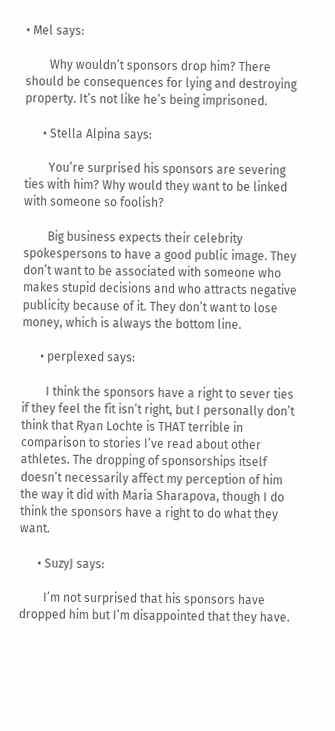• Mel says:

        Why wouldn’t sponsors drop him? There should be consequences for lying and destroying property. It’s not like he’s being imprisoned.

      • Stella Alpina says:

        You’re surprised his sponsors are severing ties with him? Why would they want to be linked with someone so foolish?

        Big business expects their celebrity spokespersons to have a good public image. They don’t want to be associated with someone who makes stupid decisions and who attracts negative publicity because of it. They don’t want to lose money, which is always the bottom line.

      • perplexed says:

        I think the sponsors have a right to sever ties if they feel the fit isn’t right, but I personally don’t think that Ryan Lochte is THAT terrible in comparison to stories I’ve read about other athletes. The dropping of sponsorships itself doesn’t necessarily affect my perception of him the way it did with Maria Sharapova, though I do think the sponsors have a right to do what they want.

      • SuzyJ says:

        I’m not surprised that his sponsors have dropped him but I’m disappointed that they have.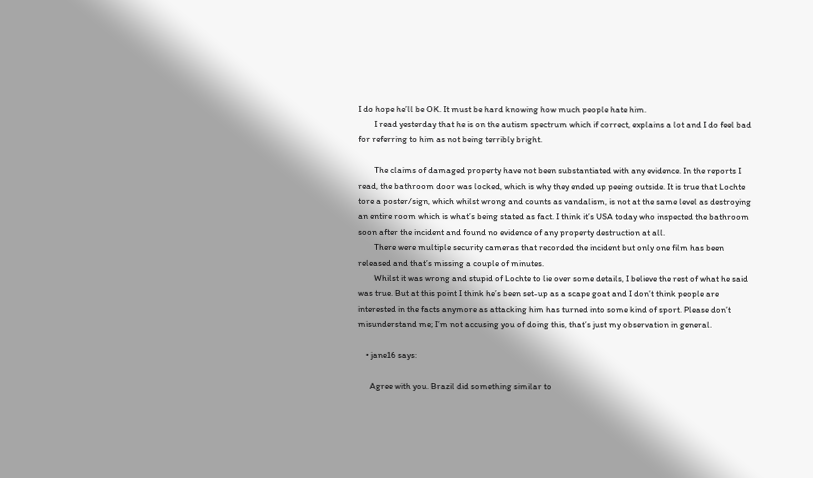I do hope he’ll be OK. It must be hard knowing how much people hate him.
        I read yesterday that he is on the autism spectrum which if correct, explains a lot and I do feel bad for referring to him as not being terribly bright.

        The claims of damaged property have not been substantiated with any evidence. In the reports I read, the bathroom door was locked, which is why they ended up peeing outside. It is true that Lochte tore a poster/sign, which whilst wrong and counts as vandalism, is not at the same level as destroying an entire room which is what’s being stated as fact. I think it’s USA today who inspected the bathroom soon after the incident and found no evidence of any property destruction at all.
        There were multiple security cameras that recorded the incident but only one film has been released and that’s missing a couple of minutes.
        Whilst it was wrong and stupid of Lochte to lie over some details, I believe the rest of what he said was true. But at this point I think he’s been set-up as a scape goat and I don’t think people are interested in the facts anymore as attacking him has turned into some kind of sport. Please don’t misunderstand me; I’m not accusing you of doing this, that’s just my observation in general.

    • jane16 says:

      Agree with you. Brazil did something similar to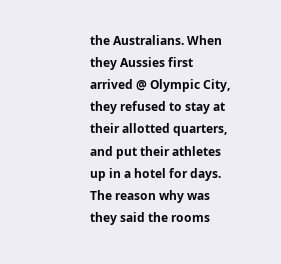the Australians. When they Aussies first arrived @ Olympic City, they refused to stay at their allotted quarters, and put their athletes up in a hotel for days. The reason why was they said the rooms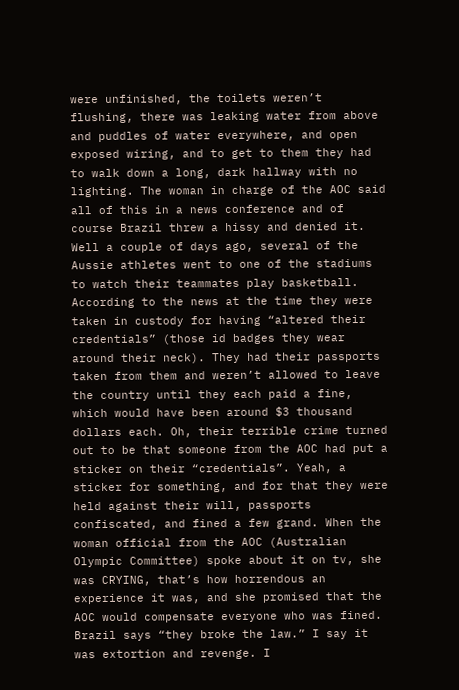were unfinished, the toilets weren’t flushing, there was leaking water from above and puddles of water everywhere, and open exposed wiring, and to get to them they had to walk down a long, dark hallway with no lighting. The woman in charge of the AOC said all of this in a news conference and of course Brazil threw a hissy and denied it. Well a couple of days ago, several of the Aussie athletes went to one of the stadiums to watch their teammates play basketball. According to the news at the time they were taken in custody for having “altered their credentials” (those id badges they wear around their neck). They had their passports taken from them and weren’t allowed to leave the country until they each paid a fine, which would have been around $3 thousand dollars each. Oh, their terrible crime turned out to be that someone from the AOC had put a sticker on their “credentials”. Yeah, a sticker for something, and for that they were held against their will, passports confiscated, and fined a few grand. When the woman official from the AOC (Australian Olympic Committee) spoke about it on tv, she was CRYING, that’s how horrendous an experience it was, and she promised that the AOC would compensate everyone who was fined. Brazil says “they broke the law.” I say it was extortion and revenge. I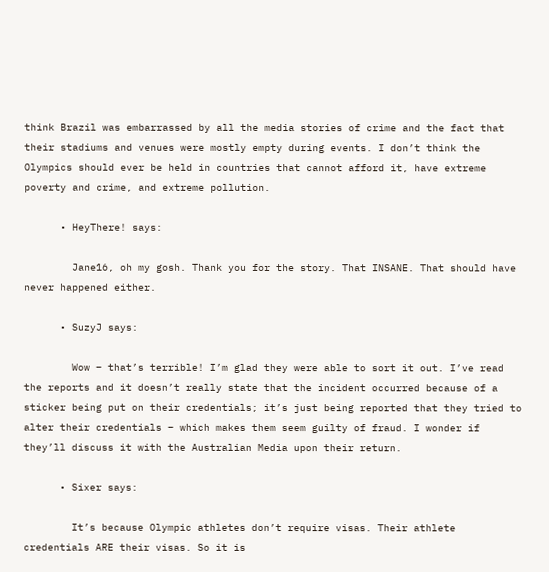think Brazil was embarrassed by all the media stories of crime and the fact that their stadiums and venues were mostly empty during events. I don’t think the Olympics should ever be held in countries that cannot afford it, have extreme poverty and crime, and extreme pollution.

      • HeyThere! says:

        Jane16, oh my gosh. Thank you for the story. That INSANE. That should have never happened either.

      • SuzyJ says:

        Wow – that’s terrible! I’m glad they were able to sort it out. I’ve read the reports and it doesn’t really state that the incident occurred because of a sticker being put on their credentials; it’s just being reported that they tried to alter their credentials – which makes them seem guilty of fraud. I wonder if they’ll discuss it with the Australian Media upon their return.

      • Sixer says:

        It’s because Olympic athletes don’t require visas. Their athlete credentials ARE their visas. So it is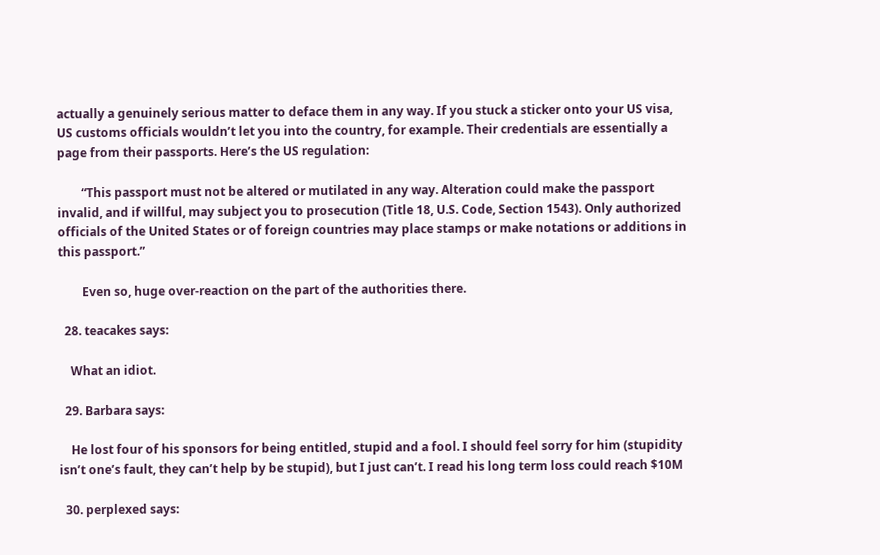actually a genuinely serious matter to deface them in any way. If you stuck a sticker onto your US visa, US customs officials wouldn’t let you into the country, for example. Their credentials are essentially a page from their passports. Here’s the US regulation:

        “This passport must not be altered or mutilated in any way. Alteration could make the passport invalid, and if willful, may subject you to prosecution (Title 18, U.S. Code, Section 1543). Only authorized officials of the United States or of foreign countries may place stamps or make notations or additions in this passport.”

        Even so, huge over-reaction on the part of the authorities there.

  28. teacakes says:

    What an idiot.

  29. Barbara says:

    He lost four of his sponsors for being entitled, stupid and a fool. I should feel sorry for him (stupidity isn’t one’s fault, they can’t help by be stupid), but I just can’t. I read his long term loss could reach $10M

  30. perplexed says: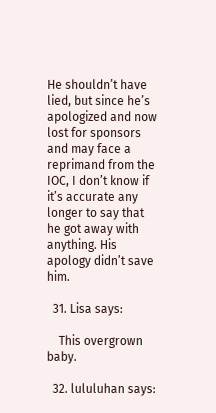He shouldn’t have lied, but since he’s apologized and now lost for sponsors and may face a reprimand from the IOC, I don’t know if it’s accurate any longer to say that he got away with anything. His apology didn’t save him.

  31. Lisa says:

    This overgrown baby.

  32. lululuhan says: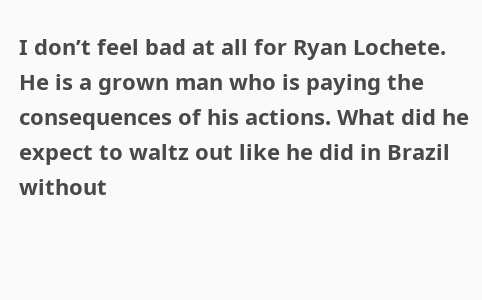I don’t feel bad at all for Ryan Lochete. He is a grown man who is paying the consequences of his actions. What did he expect to waltz out like he did in Brazil without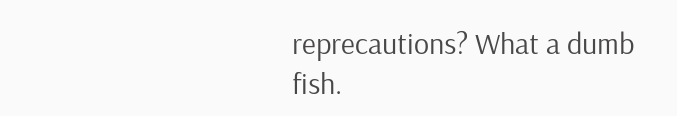reprecautions? What a dumb fish.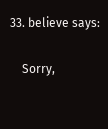33. believe says:

    Sorry,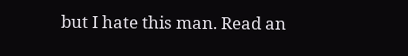but I hate this man. Read an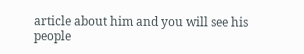article about him and you will see his people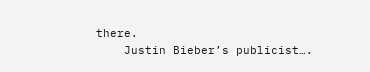there.
    Justin Bieber’s publicist….